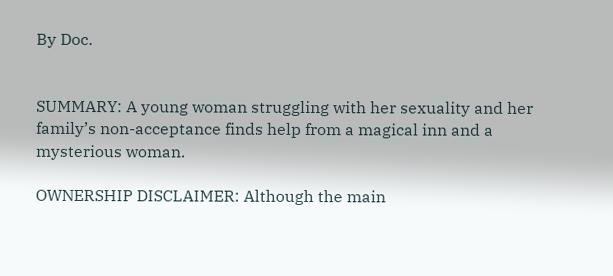By Doc.


SUMMARY: A young woman struggling with her sexuality and her family’s non-acceptance finds help from a magical inn and a mysterious woman.

OWNERSHIP DISCLAIMER: Although the main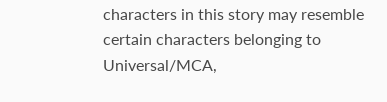characters in this story may resemble certain characters belonging to Universal/MCA,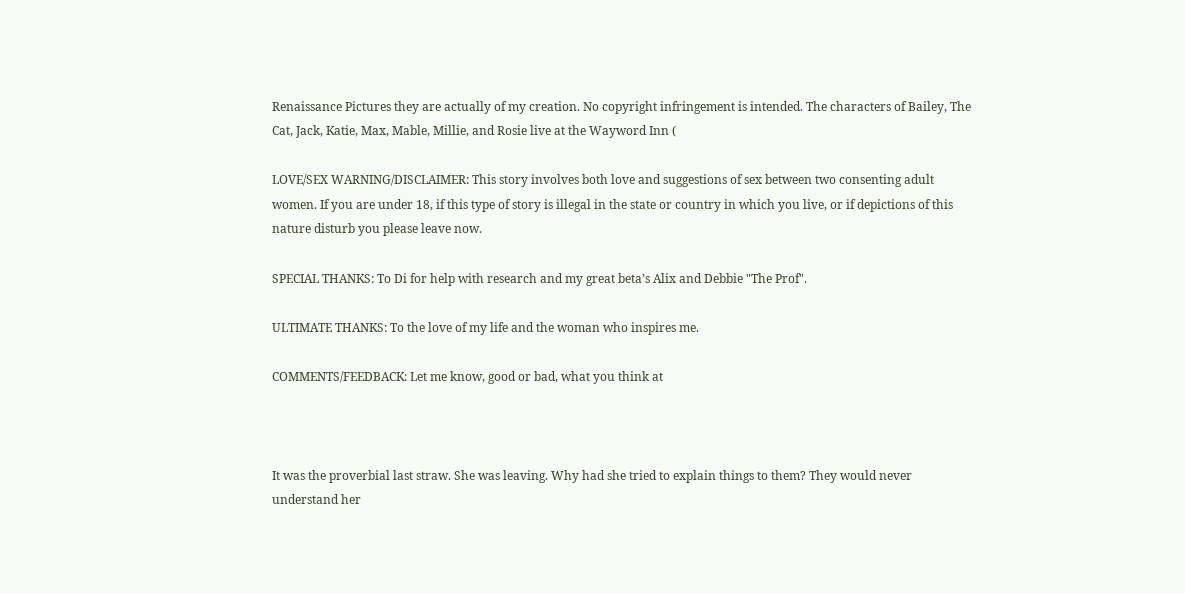Renaissance Pictures they are actually of my creation. No copyright infringement is intended. The characters of Bailey, The Cat, Jack, Katie, Max, Mable, Millie, and Rosie live at the Wayword Inn (

LOVE/SEX WARNING/DISCLAIMER: This story involves both love and suggestions of sex between two consenting adult women. If you are under 18, if this type of story is illegal in the state or country in which you live, or if depictions of this nature disturb you please leave now.

SPECIAL THANKS: To Di for help with research and my great beta’s Alix and Debbie "The Prof".

ULTIMATE THANKS: To the love of my life and the woman who inspires me.

COMMENTS/FEEDBACK: Let me know, good or bad, what you think at



It was the proverbial last straw. She was leaving. Why had she tried to explain things to them? They would never understand her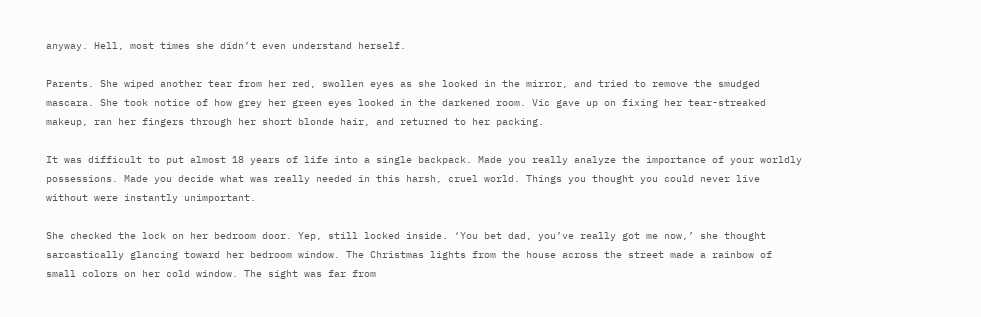anyway. Hell, most times she didn’t even understand herself.

Parents. She wiped another tear from her red, swollen eyes as she looked in the mirror, and tried to remove the smudged mascara. She took notice of how grey her green eyes looked in the darkened room. Vic gave up on fixing her tear-streaked makeup, ran her fingers through her short blonde hair, and returned to her packing.

It was difficult to put almost 18 years of life into a single backpack. Made you really analyze the importance of your worldly possessions. Made you decide what was really needed in this harsh, cruel world. Things you thought you could never live without were instantly unimportant.

She checked the lock on her bedroom door. Yep, still locked inside. ‘You bet dad, you’ve really got me now,’ she thought sarcastically glancing toward her bedroom window. The Christmas lights from the house across the street made a rainbow of small colors on her cold window. The sight was far from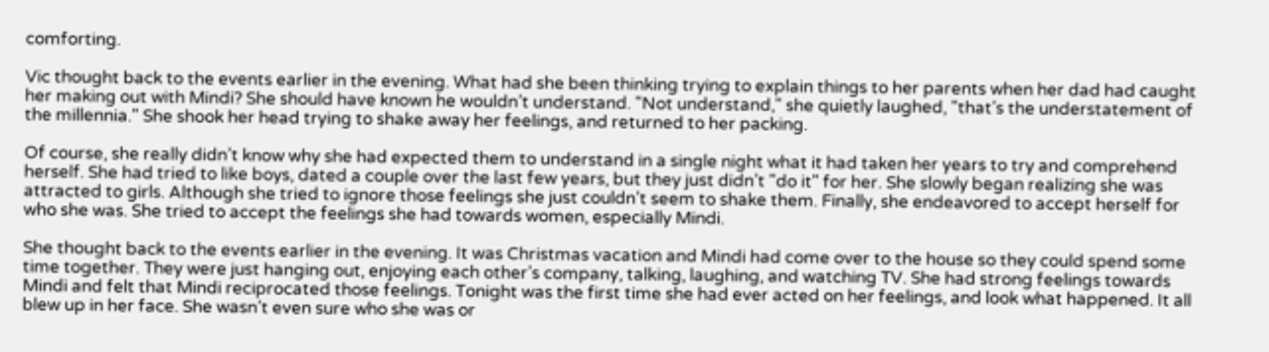comforting.

Vic thought back to the events earlier in the evening. What had she been thinking trying to explain things to her parents when her dad had caught her making out with Mindi? She should have known he wouldn’t understand. "Not understand," she quietly laughed, "that’s the understatement of the millennia." She shook her head trying to shake away her feelings, and returned to her packing.

Of course, she really didn’t know why she had expected them to understand in a single night what it had taken her years to try and comprehend herself. She had tried to like boys, dated a couple over the last few years, but they just didn’t "do it" for her. She slowly began realizing she was attracted to girls. Although she tried to ignore those feelings she just couldn’t seem to shake them. Finally, she endeavored to accept herself for who she was. She tried to accept the feelings she had towards women, especially Mindi.

She thought back to the events earlier in the evening. It was Christmas vacation and Mindi had come over to the house so they could spend some time together. They were just hanging out, enjoying each other’s company, talking, laughing, and watching TV. She had strong feelings towards Mindi and felt that Mindi reciprocated those feelings. Tonight was the first time she had ever acted on her feelings, and look what happened. It all blew up in her face. She wasn’t even sure who she was or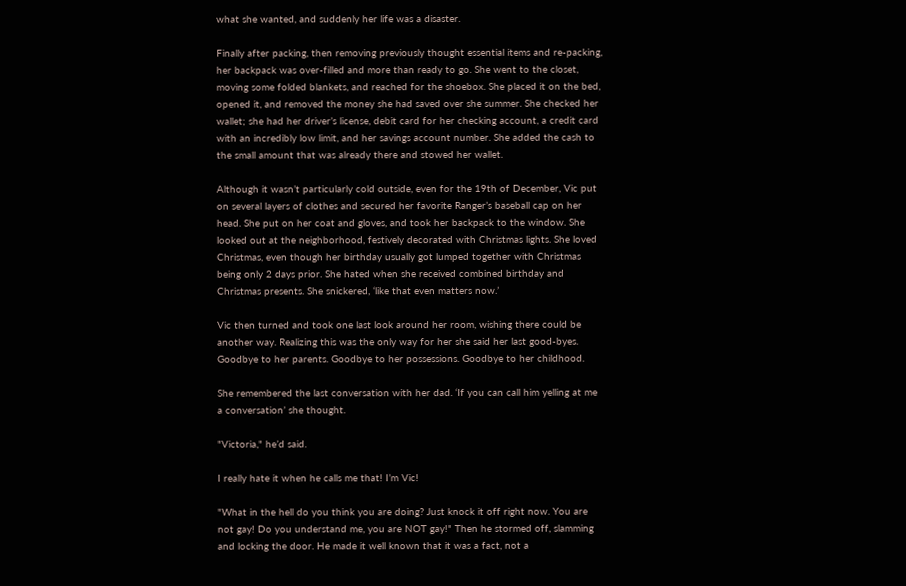what she wanted, and suddenly her life was a disaster.

Finally after packing, then removing previously thought essential items and re-packing, her backpack was over-filled and more than ready to go. She went to the closet, moving some folded blankets, and reached for the shoebox. She placed it on the bed, opened it, and removed the money she had saved over she summer. She checked her wallet; she had her driver’s license, debit card for her checking account, a credit card with an incredibly low limit, and her savings account number. She added the cash to the small amount that was already there and stowed her wallet.

Although it wasn’t particularly cold outside, even for the 19th of December, Vic put on several layers of clothes and secured her favorite Ranger’s baseball cap on her head. She put on her coat and gloves, and took her backpack to the window. She looked out at the neighborhood, festively decorated with Christmas lights. She loved Christmas, even though her birthday usually got lumped together with Christmas being only 2 days prior. She hated when she received combined birthday and Christmas presents. She snickered, ‘like that even matters now.’

Vic then turned and took one last look around her room, wishing there could be another way. Realizing this was the only way for her she said her last good-byes. Goodbye to her parents. Goodbye to her possessions. Goodbye to her childhood.

She remembered the last conversation with her dad. ‘If you can call him yelling at me a conversation’ she thought.

"Victoria," he’d said.

I really hate it when he calls me that! I’m Vic!

"What in the hell do you think you are doing? Just knock it off right now. You are not gay! Do you understand me, you are NOT gay!" Then he stormed off, slamming and locking the door. He made it well known that it was a fact, not a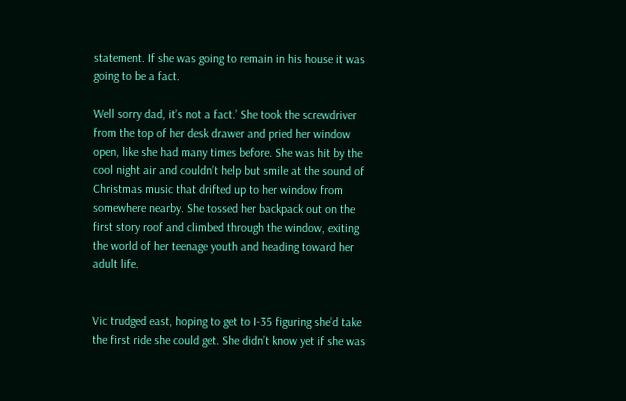statement. If she was going to remain in his house it was going to be a fact.

Well sorry dad, it’s not a fact.’ She took the screwdriver from the top of her desk drawer and pried her window open, like she had many times before. She was hit by the cool night air and couldn’t help but smile at the sound of Christmas music that drifted up to her window from somewhere nearby. She tossed her backpack out on the first story roof and climbed through the window, exiting the world of her teenage youth and heading toward her adult life.


Vic trudged east, hoping to get to I-35 figuring she’d take the first ride she could get. She didn’t know yet if she was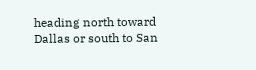heading north toward Dallas or south to San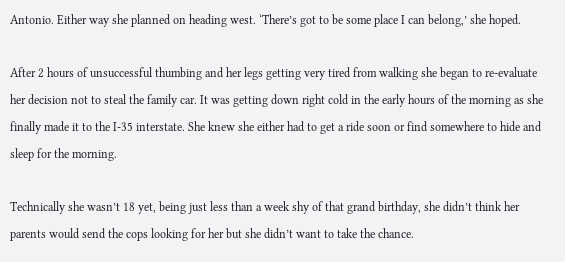Antonio. Either way she planned on heading west. ‘There’s got to be some place I can belong,’ she hoped.

After 2 hours of unsuccessful thumbing and her legs getting very tired from walking she began to re-evaluate her decision not to steal the family car. It was getting down right cold in the early hours of the morning as she finally made it to the I-35 interstate. She knew she either had to get a ride soon or find somewhere to hide and sleep for the morning.

Technically she wasn’t 18 yet, being just less than a week shy of that grand birthday, she didn’t think her parents would send the cops looking for her but she didn’t want to take the chance.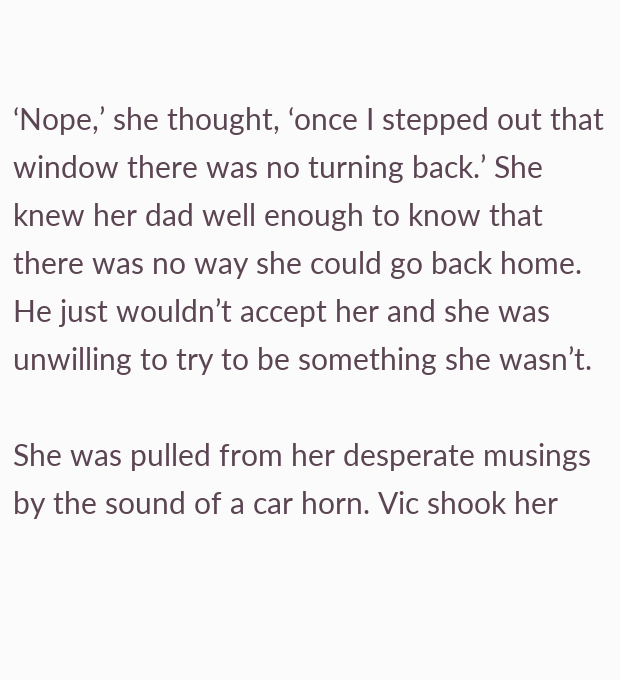‘Nope,’ she thought, ‘once I stepped out that window there was no turning back.’ She knew her dad well enough to know that there was no way she could go back home. He just wouldn’t accept her and she was unwilling to try to be something she wasn’t.

She was pulled from her desperate musings by the sound of a car horn. Vic shook her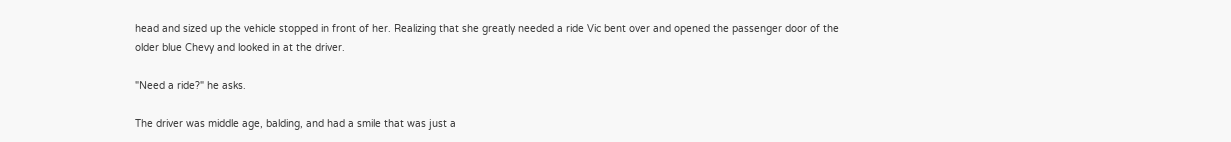head and sized up the vehicle stopped in front of her. Realizing that she greatly needed a ride Vic bent over and opened the passenger door of the older blue Chevy and looked in at the driver.

"Need a ride?" he asks.

The driver was middle age, balding, and had a smile that was just a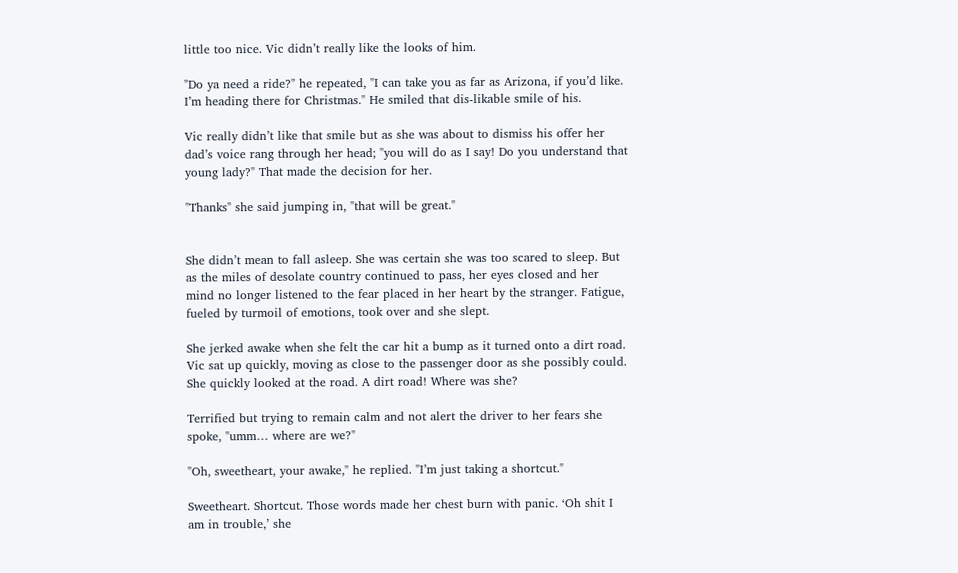little too nice. Vic didn’t really like the looks of him.

"Do ya need a ride?" he repeated, "I can take you as far as Arizona, if you’d like. I’m heading there for Christmas." He smiled that dis-likable smile of his.

Vic really didn’t like that smile but as she was about to dismiss his offer her dad’s voice rang through her head; "you will do as I say! Do you understand that young lady?" That made the decision for her.

"Thanks" she said jumping in, "that will be great."


She didn’t mean to fall asleep. She was certain she was too scared to sleep. But as the miles of desolate country continued to pass, her eyes closed and her mind no longer listened to the fear placed in her heart by the stranger. Fatigue, fueled by turmoil of emotions, took over and she slept.

She jerked awake when she felt the car hit a bump as it turned onto a dirt road. Vic sat up quickly, moving as close to the passenger door as she possibly could. She quickly looked at the road. A dirt road! Where was she?

Terrified but trying to remain calm and not alert the driver to her fears she spoke, "umm… where are we?"

"Oh, sweetheart, your awake," he replied. "I’m just taking a shortcut."

Sweetheart. Shortcut. Those words made her chest burn with panic. ‘Oh shit I am in trouble,’ she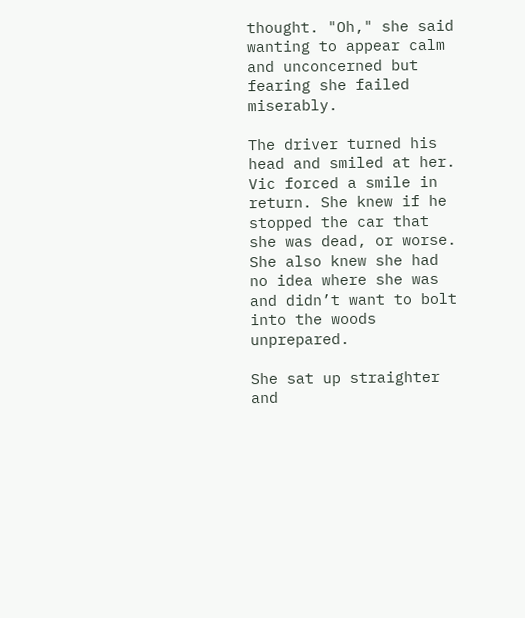thought. "Oh," she said wanting to appear calm and unconcerned but fearing she failed miserably.

The driver turned his head and smiled at her. Vic forced a smile in return. She knew if he stopped the car that she was dead, or worse. She also knew she had no idea where she was and didn’t want to bolt into the woods unprepared.

She sat up straighter and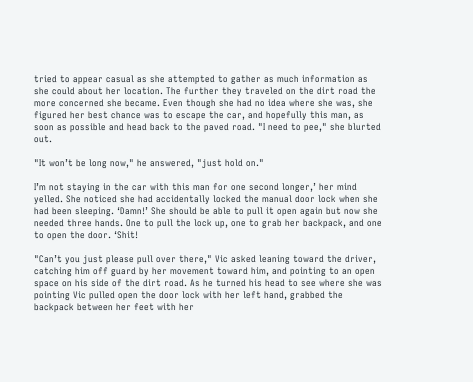tried to appear casual as she attempted to gather as much information as she could about her location. The further they traveled on the dirt road the more concerned she became. Even though she had no idea where she was, she figured her best chance was to escape the car, and hopefully this man, as soon as possible and head back to the paved road. "I need to pee," she blurted out.

"It won’t be long now," he answered, "just hold on."

I’m not staying in the car with this man for one second longer,’ her mind yelled. She noticed she had accidentally locked the manual door lock when she had been sleeping. ‘Damn!’ She should be able to pull it open again but now she needed three hands. One to pull the lock up, one to grab her backpack, and one to open the door. ‘Shit!

"Can’t you just please pull over there," Vic asked leaning toward the driver, catching him off guard by her movement toward him, and pointing to an open space on his side of the dirt road. As he turned his head to see where she was pointing Vic pulled open the door lock with her left hand, grabbed the backpack between her feet with her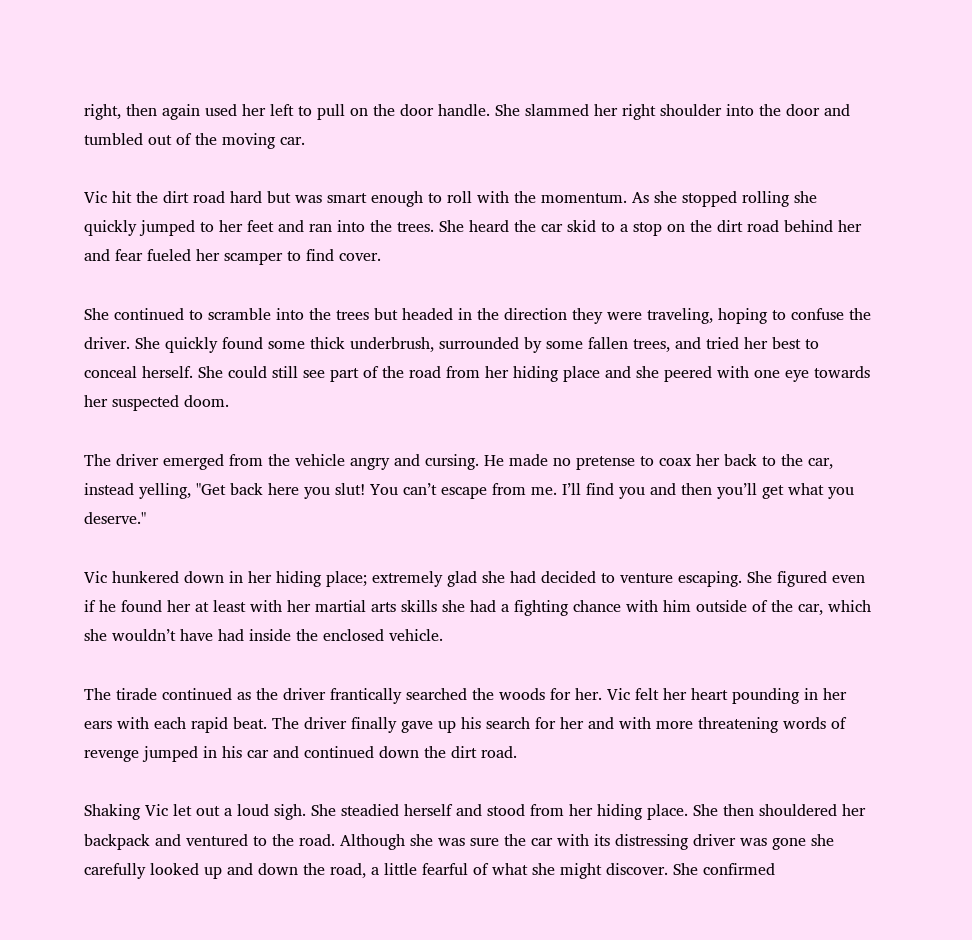right, then again used her left to pull on the door handle. She slammed her right shoulder into the door and tumbled out of the moving car.

Vic hit the dirt road hard but was smart enough to roll with the momentum. As she stopped rolling she quickly jumped to her feet and ran into the trees. She heard the car skid to a stop on the dirt road behind her and fear fueled her scamper to find cover.

She continued to scramble into the trees but headed in the direction they were traveling, hoping to confuse the driver. She quickly found some thick underbrush, surrounded by some fallen trees, and tried her best to conceal herself. She could still see part of the road from her hiding place and she peered with one eye towards her suspected doom.

The driver emerged from the vehicle angry and cursing. He made no pretense to coax her back to the car, instead yelling, "Get back here you slut! You can’t escape from me. I’ll find you and then you’ll get what you deserve."

Vic hunkered down in her hiding place; extremely glad she had decided to venture escaping. She figured even if he found her at least with her martial arts skills she had a fighting chance with him outside of the car, which she wouldn’t have had inside the enclosed vehicle.

The tirade continued as the driver frantically searched the woods for her. Vic felt her heart pounding in her ears with each rapid beat. The driver finally gave up his search for her and with more threatening words of revenge jumped in his car and continued down the dirt road.

Shaking Vic let out a loud sigh. She steadied herself and stood from her hiding place. She then shouldered her backpack and ventured to the road. Although she was sure the car with its distressing driver was gone she carefully looked up and down the road, a little fearful of what she might discover. She confirmed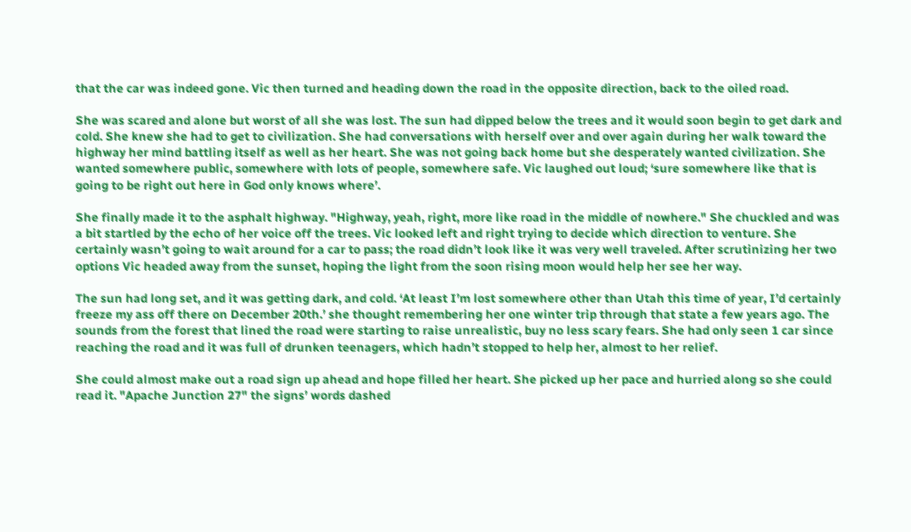that the car was indeed gone. Vic then turned and heading down the road in the opposite direction, back to the oiled road.

She was scared and alone but worst of all she was lost. The sun had dipped below the trees and it would soon begin to get dark and cold. She knew she had to get to civilization. She had conversations with herself over and over again during her walk toward the highway her mind battling itself as well as her heart. She was not going back home but she desperately wanted civilization. She wanted somewhere public, somewhere with lots of people, somewhere safe. Vic laughed out loud; ‘sure somewhere like that is going to be right out here in God only knows where’.

She finally made it to the asphalt highway. "Highway, yeah, right, more like road in the middle of nowhere." She chuckled and was a bit startled by the echo of her voice off the trees. Vic looked left and right trying to decide which direction to venture. She certainly wasn’t going to wait around for a car to pass; the road didn’t look like it was very well traveled. After scrutinizing her two options Vic headed away from the sunset, hoping the light from the soon rising moon would help her see her way.

The sun had long set, and it was getting dark, and cold. ‘At least I’m lost somewhere other than Utah this time of year, I’d certainly freeze my ass off there on December 20th.’ she thought remembering her one winter trip through that state a few years ago. The sounds from the forest that lined the road were starting to raise unrealistic, buy no less scary fears. She had only seen 1 car since reaching the road and it was full of drunken teenagers, which hadn’t stopped to help her, almost to her relief.

She could almost make out a road sign up ahead and hope filled her heart. She picked up her pace and hurried along so she could read it. "Apache Junction 27" the signs’ words dashed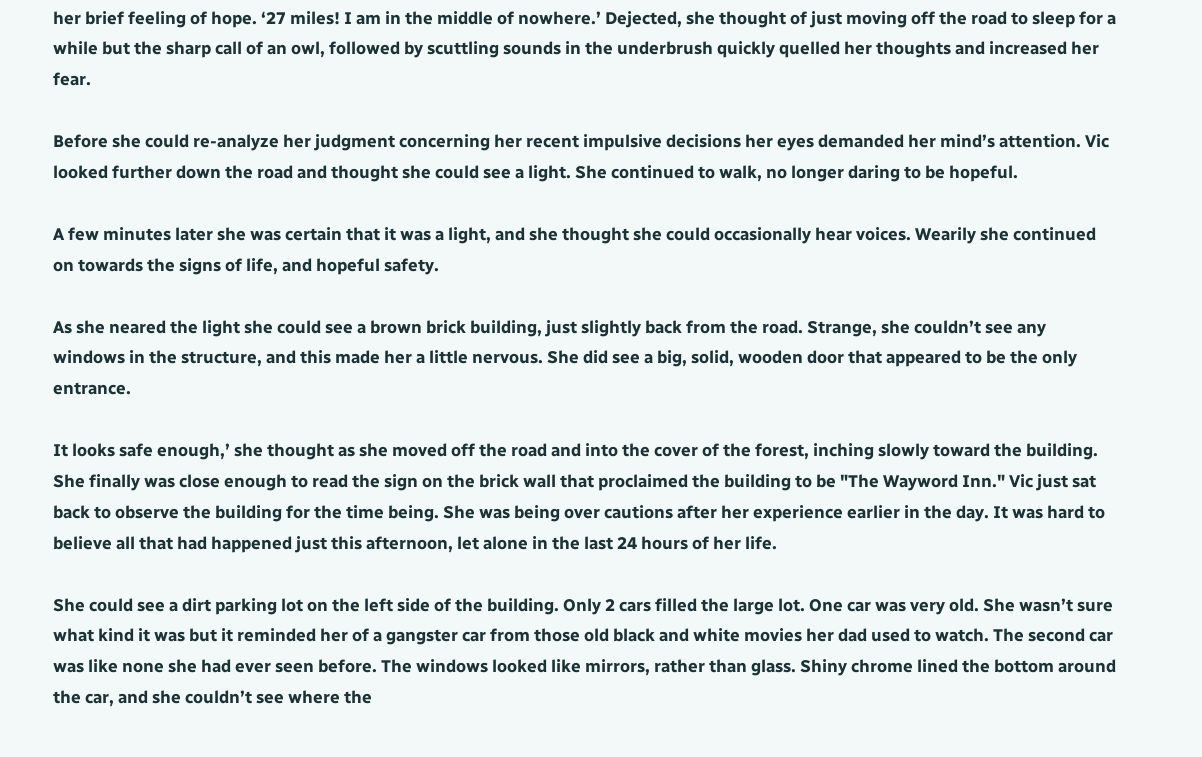her brief feeling of hope. ‘27 miles! I am in the middle of nowhere.’ Dejected, she thought of just moving off the road to sleep for a while but the sharp call of an owl, followed by scuttling sounds in the underbrush quickly quelled her thoughts and increased her fear.

Before she could re-analyze her judgment concerning her recent impulsive decisions her eyes demanded her mind’s attention. Vic looked further down the road and thought she could see a light. She continued to walk, no longer daring to be hopeful.

A few minutes later she was certain that it was a light, and she thought she could occasionally hear voices. Wearily she continued on towards the signs of life, and hopeful safety.

As she neared the light she could see a brown brick building, just slightly back from the road. Strange, she couldn’t see any windows in the structure, and this made her a little nervous. She did see a big, solid, wooden door that appeared to be the only entrance.

It looks safe enough,’ she thought as she moved off the road and into the cover of the forest, inching slowly toward the building. She finally was close enough to read the sign on the brick wall that proclaimed the building to be "The Wayword Inn." Vic just sat back to observe the building for the time being. She was being over cautions after her experience earlier in the day. It was hard to believe all that had happened just this afternoon, let alone in the last 24 hours of her life.

She could see a dirt parking lot on the left side of the building. Only 2 cars filled the large lot. One car was very old. She wasn’t sure what kind it was but it reminded her of a gangster car from those old black and white movies her dad used to watch. The second car was like none she had ever seen before. The windows looked like mirrors, rather than glass. Shiny chrome lined the bottom around the car, and she couldn’t see where the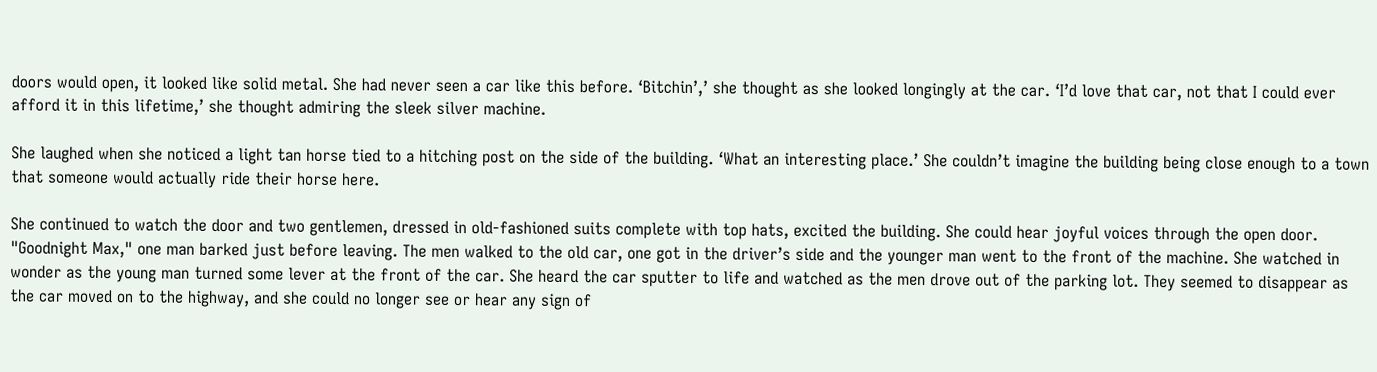doors would open, it looked like solid metal. She had never seen a car like this before. ‘Bitchin’,’ she thought as she looked longingly at the car. ‘I’d love that car, not that I could ever afford it in this lifetime,’ she thought admiring the sleek silver machine.

She laughed when she noticed a light tan horse tied to a hitching post on the side of the building. ‘What an interesting place.’ She couldn’t imagine the building being close enough to a town that someone would actually ride their horse here.

She continued to watch the door and two gentlemen, dressed in old-fashioned suits complete with top hats, excited the building. She could hear joyful voices through the open door. "Goodnight Max," one man barked just before leaving. The men walked to the old car, one got in the driver’s side and the younger man went to the front of the machine. She watched in wonder as the young man turned some lever at the front of the car. She heard the car sputter to life and watched as the men drove out of the parking lot. They seemed to disappear as the car moved on to the highway, and she could no longer see or hear any sign of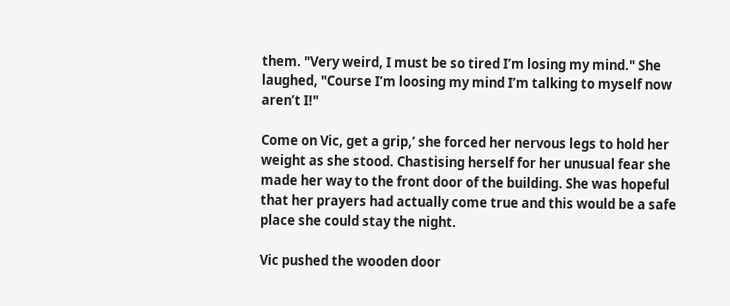them. "Very weird, I must be so tired I’m losing my mind." She laughed, "Course I’m loosing my mind I’m talking to myself now aren’t I!"

Come on Vic, get a grip,’ she forced her nervous legs to hold her weight as she stood. Chastising herself for her unusual fear she made her way to the front door of the building. She was hopeful that her prayers had actually come true and this would be a safe place she could stay the night.

Vic pushed the wooden door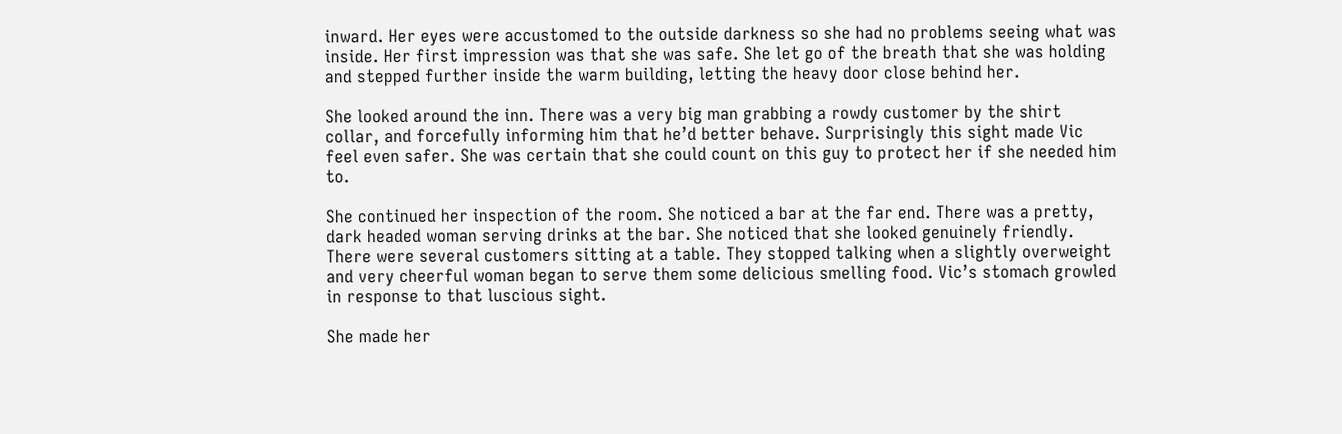inward. Her eyes were accustomed to the outside darkness so she had no problems seeing what was inside. Her first impression was that she was safe. She let go of the breath that she was holding and stepped further inside the warm building, letting the heavy door close behind her.

She looked around the inn. There was a very big man grabbing a rowdy customer by the shirt collar, and forcefully informing him that he’d better behave. Surprisingly this sight made Vic feel even safer. She was certain that she could count on this guy to protect her if she needed him to.

She continued her inspection of the room. She noticed a bar at the far end. There was a pretty, dark headed woman serving drinks at the bar. She noticed that she looked genuinely friendly. There were several customers sitting at a table. They stopped talking when a slightly overweight and very cheerful woman began to serve them some delicious smelling food. Vic’s stomach growled in response to that luscious sight.

She made her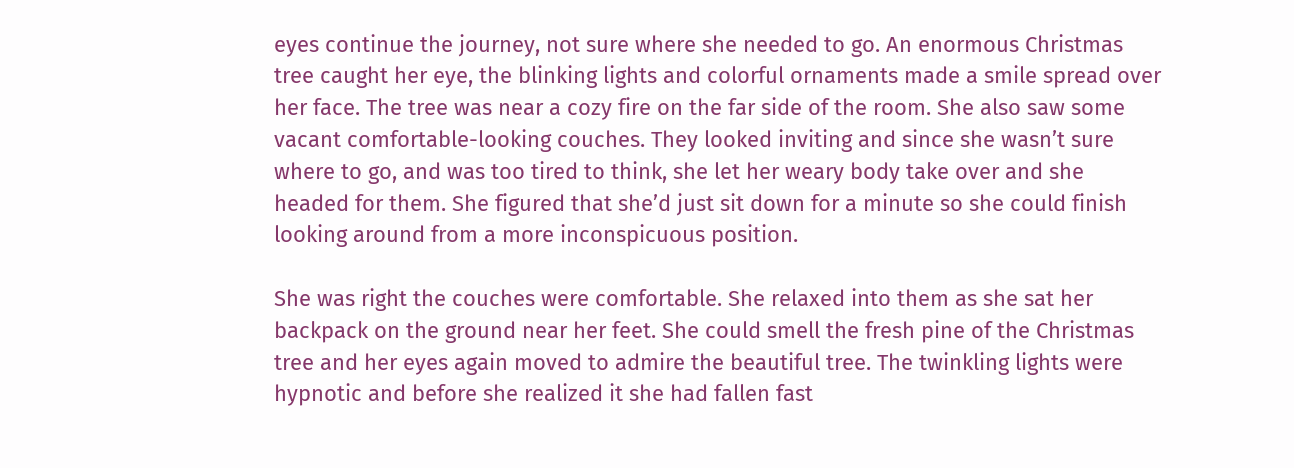eyes continue the journey, not sure where she needed to go. An enormous Christmas tree caught her eye, the blinking lights and colorful ornaments made a smile spread over her face. The tree was near a cozy fire on the far side of the room. She also saw some vacant comfortable-looking couches. They looked inviting and since she wasn’t sure where to go, and was too tired to think, she let her weary body take over and she headed for them. She figured that she’d just sit down for a minute so she could finish looking around from a more inconspicuous position.

She was right the couches were comfortable. She relaxed into them as she sat her backpack on the ground near her feet. She could smell the fresh pine of the Christmas tree and her eyes again moved to admire the beautiful tree. The twinkling lights were hypnotic and before she realized it she had fallen fast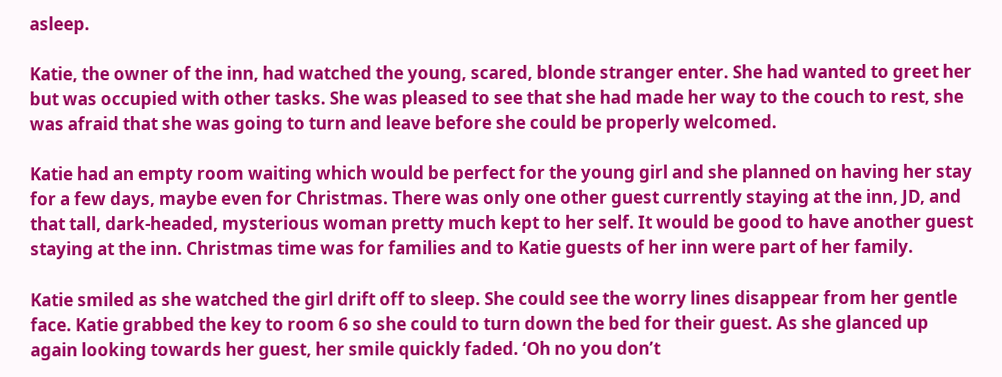asleep.

Katie, the owner of the inn, had watched the young, scared, blonde stranger enter. She had wanted to greet her but was occupied with other tasks. She was pleased to see that she had made her way to the couch to rest, she was afraid that she was going to turn and leave before she could be properly welcomed.

Katie had an empty room waiting which would be perfect for the young girl and she planned on having her stay for a few days, maybe even for Christmas. There was only one other guest currently staying at the inn, JD, and that tall, dark-headed, mysterious woman pretty much kept to her self. It would be good to have another guest staying at the inn. Christmas time was for families and to Katie guests of her inn were part of her family.

Katie smiled as she watched the girl drift off to sleep. She could see the worry lines disappear from her gentle face. Katie grabbed the key to room 6 so she could to turn down the bed for their guest. As she glanced up again looking towards her guest, her smile quickly faded. ‘Oh no you don’t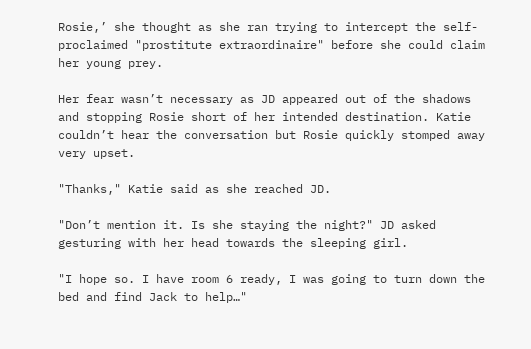Rosie,’ she thought as she ran trying to intercept the self-proclaimed "prostitute extraordinaire" before she could claim her young prey.

Her fear wasn’t necessary as JD appeared out of the shadows and stopping Rosie short of her intended destination. Katie couldn’t hear the conversation but Rosie quickly stomped away very upset.

"Thanks," Katie said as she reached JD.

"Don’t mention it. Is she staying the night?" JD asked gesturing with her head towards the sleeping girl.

"I hope so. I have room 6 ready, I was going to turn down the bed and find Jack to help…"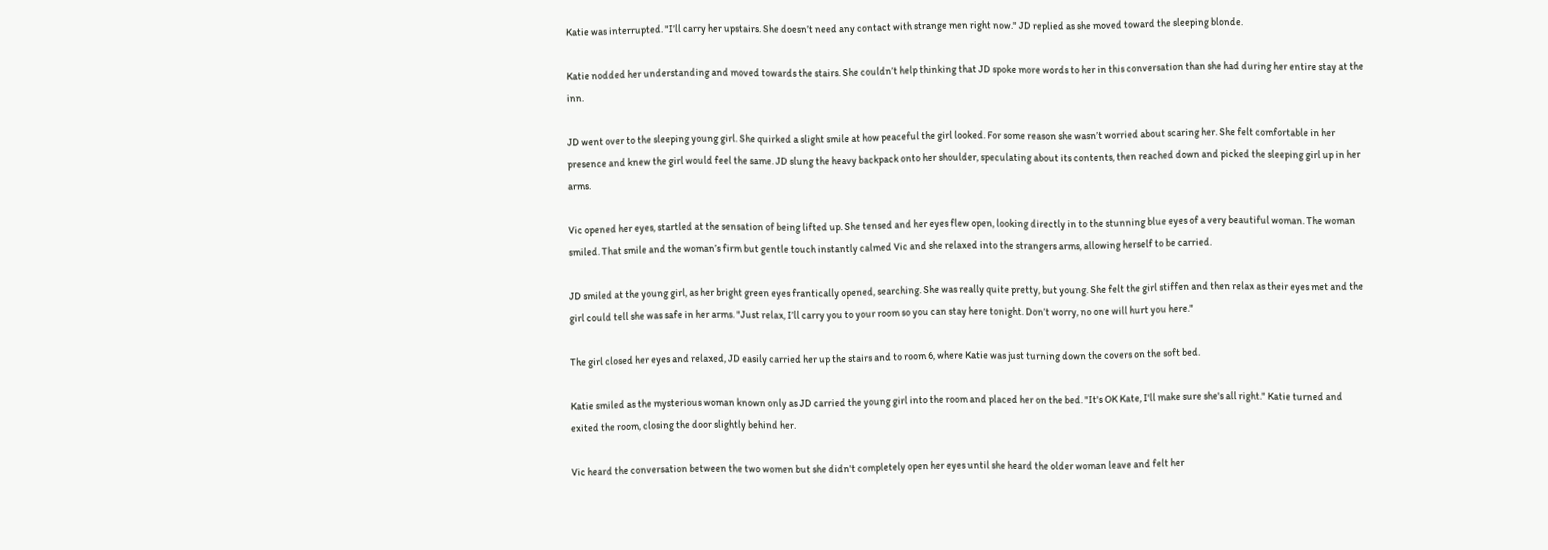Katie was interrupted. "I’ll carry her upstairs. She doesn’t need any contact with strange men right now." JD replied as she moved toward the sleeping blonde.

Katie nodded her understanding and moved towards the stairs. She couldn’t help thinking that JD spoke more words to her in this conversation than she had during her entire stay at the inn.

JD went over to the sleeping young girl. She quirked a slight smile at how peaceful the girl looked. For some reason she wasn’t worried about scaring her. She felt comfortable in her presence and knew the girl would feel the same. JD slung the heavy backpack onto her shoulder, speculating about its contents, then reached down and picked the sleeping girl up in her arms.

Vic opened her eyes, startled at the sensation of being lifted up. She tensed and her eyes flew open, looking directly in to the stunning blue eyes of a very beautiful woman. The woman smiled. That smile and the woman’s firm but gentle touch instantly calmed Vic and she relaxed into the strangers arms, allowing herself to be carried.

JD smiled at the young girl, as her bright green eyes frantically opened, searching. She was really quite pretty, but young. She felt the girl stiffen and then relax as their eyes met and the girl could tell she was safe in her arms. "Just relax, I’ll carry you to your room so you can stay here tonight. Don’t worry, no one will hurt you here."

The girl closed her eyes and relaxed, JD easily carried her up the stairs and to room 6, where Katie was just turning down the covers on the soft bed.

Katie smiled as the mysterious woman known only as JD carried the young girl into the room and placed her on the bed. "It's OK Kate, I'll make sure she's all right." Katie turned and exited the room, closing the door slightly behind her.

Vic heard the conversation between the two women but she didn't completely open her eyes until she heard the older woman leave and felt her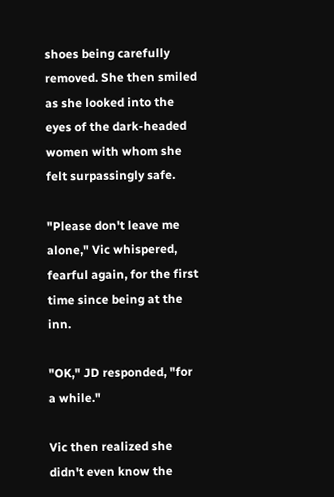shoes being carefully removed. She then smiled as she looked into the eyes of the dark-headed women with whom she felt surpassingly safe.

"Please don't leave me alone," Vic whispered, fearful again, for the first time since being at the inn.

"OK," JD responded, "for a while."

Vic then realized she didn't even know the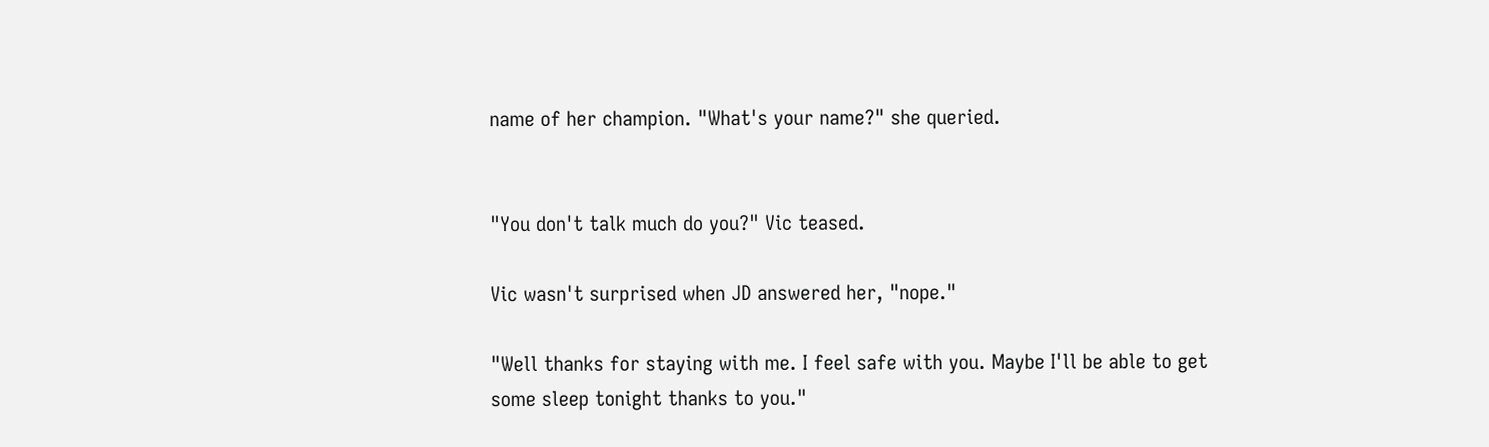name of her champion. "What's your name?" she queried.


"You don't talk much do you?" Vic teased.

Vic wasn't surprised when JD answered her, "nope."

"Well thanks for staying with me. I feel safe with you. Maybe I'll be able to get some sleep tonight thanks to you."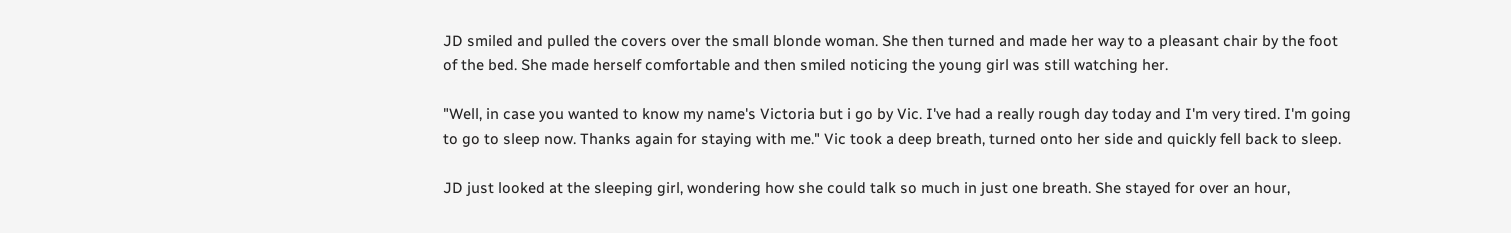JD smiled and pulled the covers over the small blonde woman. She then turned and made her way to a pleasant chair by the foot of the bed. She made herself comfortable and then smiled noticing the young girl was still watching her.

"Well, in case you wanted to know my name's Victoria but i go by Vic. I've had a really rough day today and I'm very tired. I'm going to go to sleep now. Thanks again for staying with me." Vic took a deep breath, turned onto her side and quickly fell back to sleep.

JD just looked at the sleeping girl, wondering how she could talk so much in just one breath. She stayed for over an hour,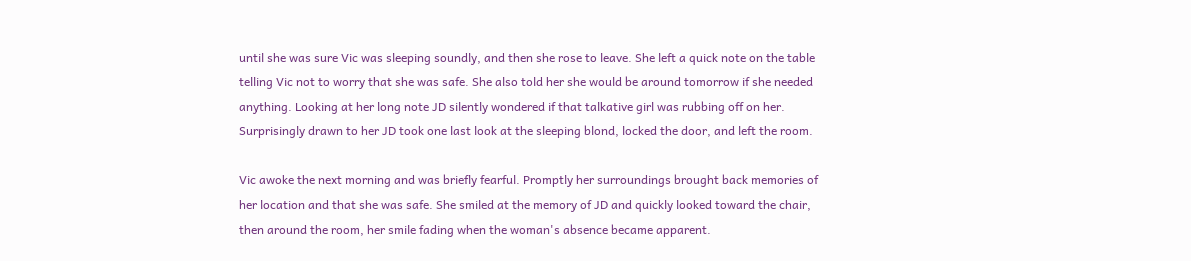until she was sure Vic was sleeping soundly, and then she rose to leave. She left a quick note on the table telling Vic not to worry that she was safe. She also told her she would be around tomorrow if she needed anything. Looking at her long note JD silently wondered if that talkative girl was rubbing off on her. Surprisingly drawn to her JD took one last look at the sleeping blond, locked the door, and left the room.

Vic awoke the next morning and was briefly fearful. Promptly her surroundings brought back memories of her location and that she was safe. She smiled at the memory of JD and quickly looked toward the chair, then around the room, her smile fading when the woman's absence became apparent.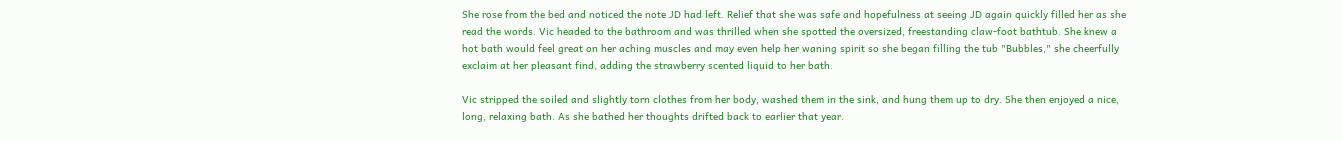She rose from the bed and noticed the note JD had left. Relief that she was safe and hopefulness at seeing JD again quickly filled her as she read the words. Vic headed to the bathroom and was thrilled when she spotted the oversized, freestanding claw-foot bathtub. She knew a hot bath would feel great on her aching muscles and may even help her waning spirit so she began filling the tub "Bubbles," she cheerfully exclaim at her pleasant find, adding the strawberry scented liquid to her bath.

Vic stripped the soiled and slightly torn clothes from her body, washed them in the sink, and hung them up to dry. She then enjoyed a nice, long, relaxing bath. As she bathed her thoughts drifted back to earlier that year.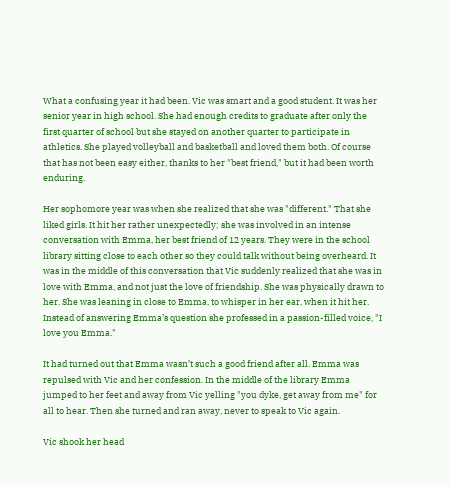What a confusing year it had been. Vic was smart and a good student. It was her senior year in high school. She had enough credits to graduate after only the first quarter of school but she stayed on another quarter to participate in athletics. She played volleyball and basketball and loved them both. Of course that has not been easy either, thanks to her "best friend," but it had been worth enduring.

Her sophomore year was when she realized that she was "different." That she liked girls. It hit her rather unexpectedly; she was involved in an intense conversation with Emma, her best friend of 12 years. They were in the school library sitting close to each other so they could talk without being overheard. It was in the middle of this conversation that Vic suddenly realized that she was in love with Emma, and not just the love of friendship. She was physically drawn to her. She was leaning in close to Emma, to whisper in her ear, when it hit her. Instead of answering Emma’s question she professed in a passion-filled voice, "I love you Emma."

It had turned out that Emma wasn’t such a good friend after all. Emma was repulsed with Vic and her confession. In the middle of the library Emma jumped to her feet and away from Vic yelling "you dyke, get away from me" for all to hear. Then she turned and ran away, never to speak to Vic again.

Vic shook her head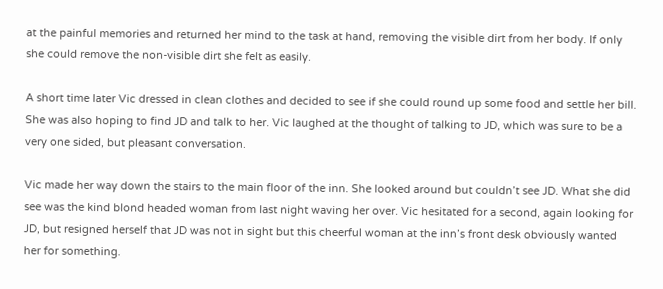at the painful memories and returned her mind to the task at hand, removing the visible dirt from her body. If only she could remove the non-visible dirt she felt as easily.

A short time later Vic dressed in clean clothes and decided to see if she could round up some food and settle her bill. She was also hoping to find JD and talk to her. Vic laughed at the thought of talking to JD, which was sure to be a very one sided, but pleasant conversation.

Vic made her way down the stairs to the main floor of the inn. She looked around but couldn’t see JD. What she did see was the kind blond headed woman from last night waving her over. Vic hesitated for a second, again looking for JD, but resigned herself that JD was not in sight but this cheerful woman at the inn’s front desk obviously wanted her for something.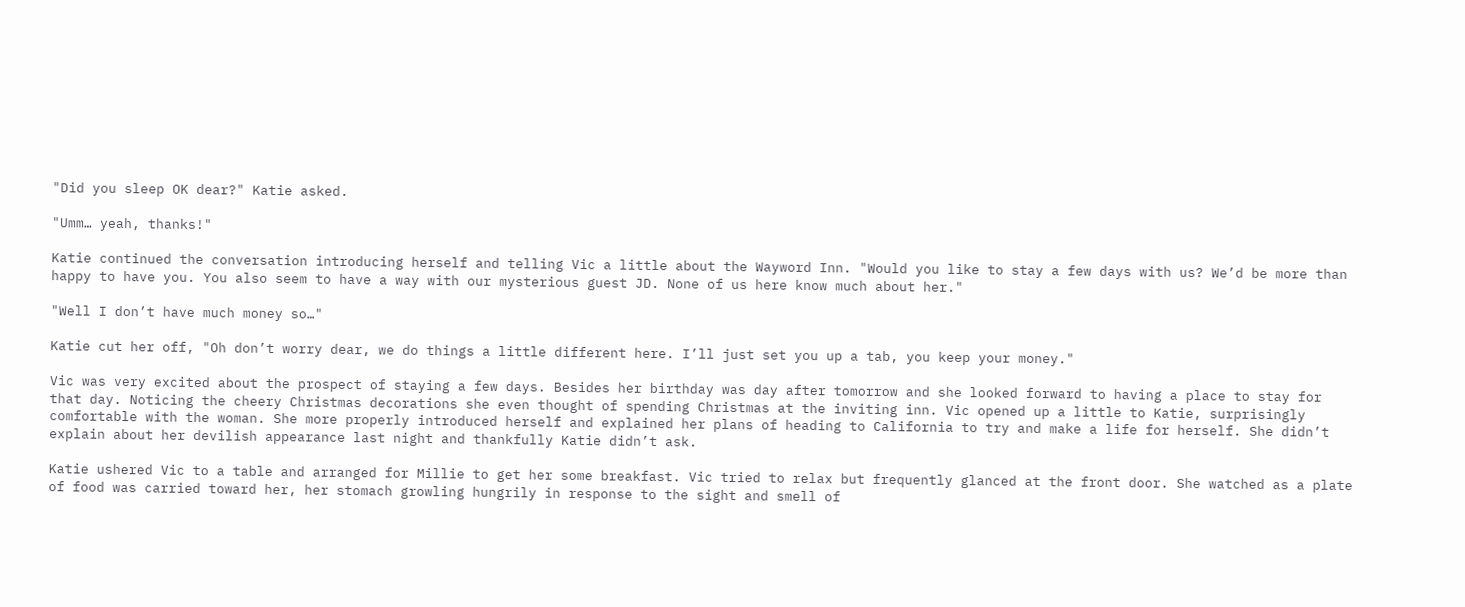"Did you sleep OK dear?" Katie asked.

"Umm… yeah, thanks!"

Katie continued the conversation introducing herself and telling Vic a little about the Wayword Inn. "Would you like to stay a few days with us? We’d be more than happy to have you. You also seem to have a way with our mysterious guest JD. None of us here know much about her."

"Well I don’t have much money so…"

Katie cut her off, "Oh don’t worry dear, we do things a little different here. I’ll just set you up a tab, you keep your money."

Vic was very excited about the prospect of staying a few days. Besides her birthday was day after tomorrow and she looked forward to having a place to stay for that day. Noticing the cheery Christmas decorations she even thought of spending Christmas at the inviting inn. Vic opened up a little to Katie, surprisingly comfortable with the woman. She more properly introduced herself and explained her plans of heading to California to try and make a life for herself. She didn’t explain about her devilish appearance last night and thankfully Katie didn’t ask.

Katie ushered Vic to a table and arranged for Millie to get her some breakfast. Vic tried to relax but frequently glanced at the front door. She watched as a plate of food was carried toward her, her stomach growling hungrily in response to the sight and smell of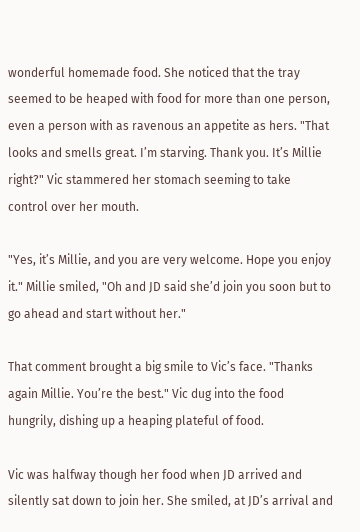wonderful homemade food. She noticed that the tray seemed to be heaped with food for more than one person, even a person with as ravenous an appetite as hers. "That looks and smells great. I’m starving. Thank you. It’s Millie right?" Vic stammered her stomach seeming to take control over her mouth.

"Yes, it’s Millie, and you are very welcome. Hope you enjoy it." Millie smiled, "Oh and JD said she’d join you soon but to go ahead and start without her."

That comment brought a big smile to Vic’s face. "Thanks again Millie. You’re the best." Vic dug into the food hungrily, dishing up a heaping plateful of food.

Vic was halfway though her food when JD arrived and silently sat down to join her. She smiled, at JD’s arrival and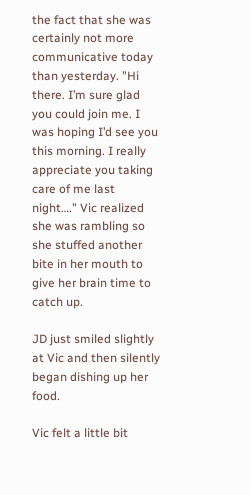the fact that she was certainly not more communicative today than yesterday. "Hi there. I’m sure glad you could join me. I was hoping I’d see you this morning. I really appreciate you taking care of me last night…." Vic realized she was rambling so she stuffed another bite in her mouth to give her brain time to catch up.

JD just smiled slightly at Vic and then silently began dishing up her food.

Vic felt a little bit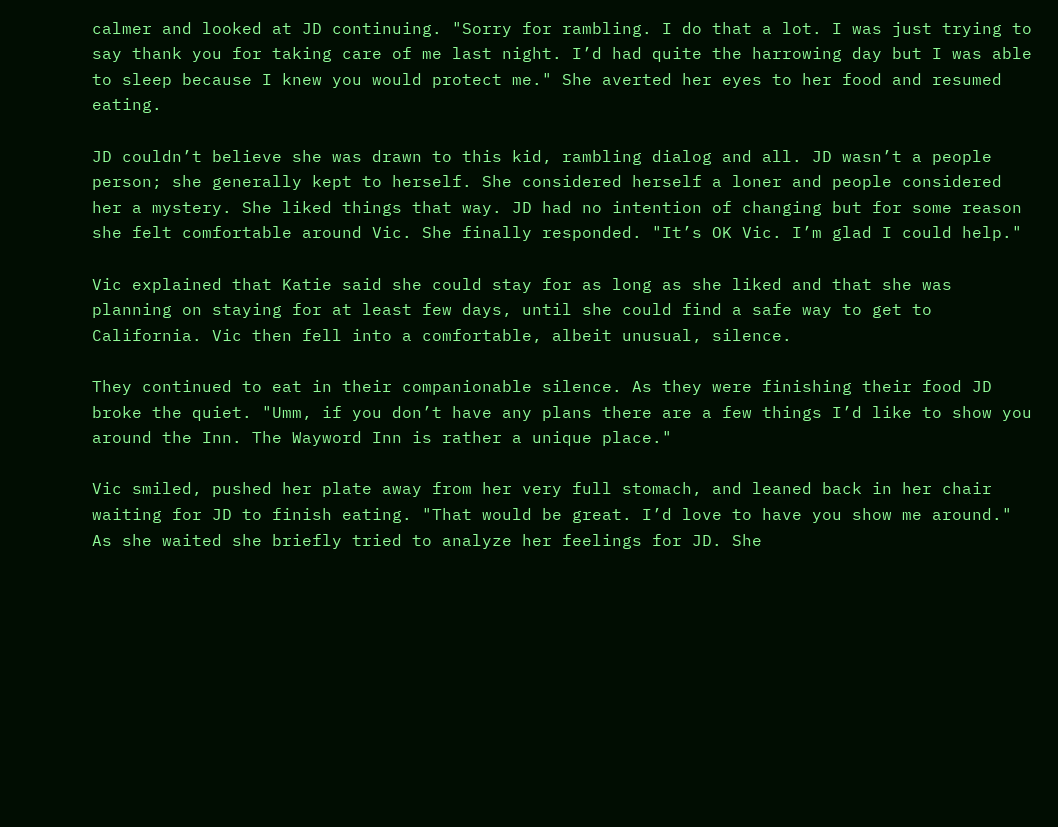calmer and looked at JD continuing. "Sorry for rambling. I do that a lot. I was just trying to say thank you for taking care of me last night. I’d had quite the harrowing day but I was able to sleep because I knew you would protect me." She averted her eyes to her food and resumed eating.

JD couldn’t believe she was drawn to this kid, rambling dialog and all. JD wasn’t a people person; she generally kept to herself. She considered herself a loner and people considered her a mystery. She liked things that way. JD had no intention of changing but for some reason she felt comfortable around Vic. She finally responded. "It’s OK Vic. I’m glad I could help."

Vic explained that Katie said she could stay for as long as she liked and that she was planning on staying for at least few days, until she could find a safe way to get to California. Vic then fell into a comfortable, albeit unusual, silence.

They continued to eat in their companionable silence. As they were finishing their food JD broke the quiet. "Umm, if you don’t have any plans there are a few things I’d like to show you around the Inn. The Wayword Inn is rather a unique place."

Vic smiled, pushed her plate away from her very full stomach, and leaned back in her chair waiting for JD to finish eating. "That would be great. I’d love to have you show me around." As she waited she briefly tried to analyze her feelings for JD. She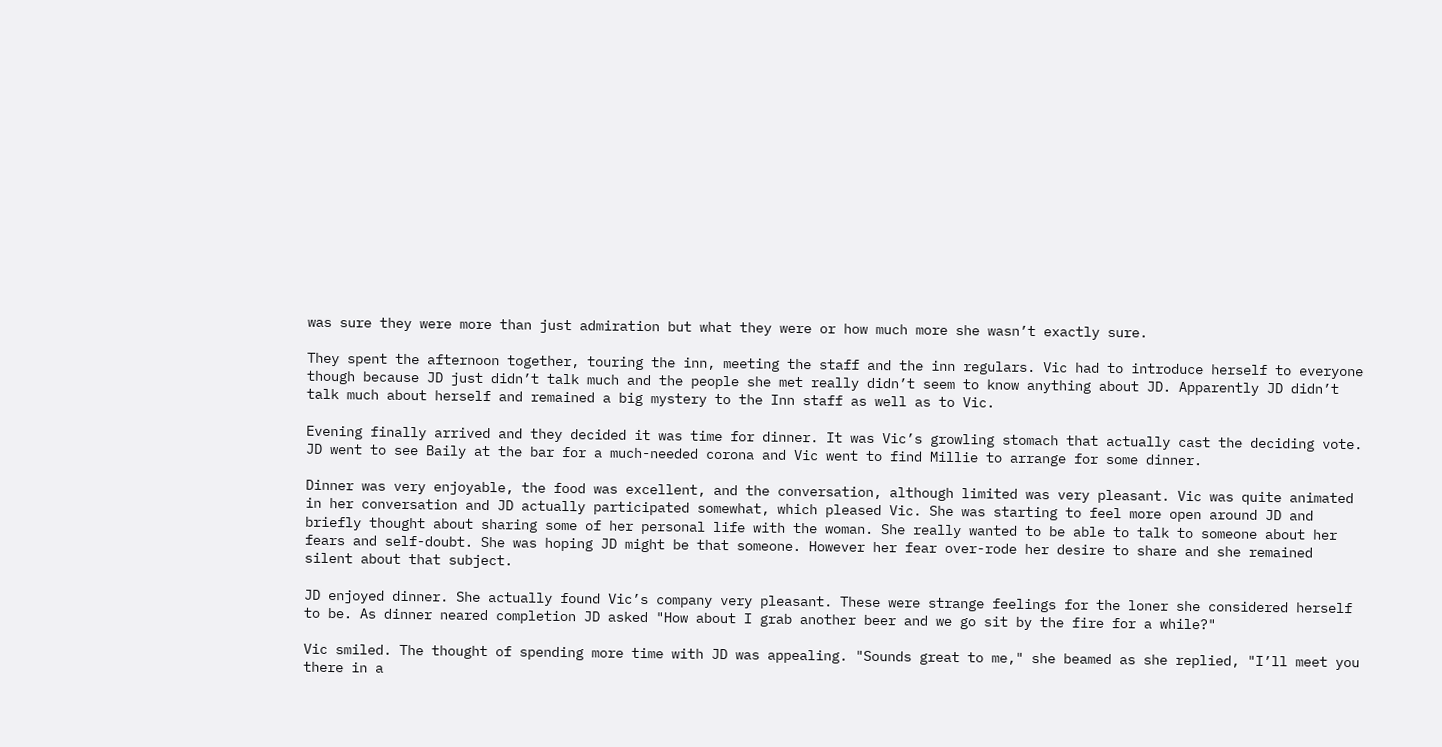was sure they were more than just admiration but what they were or how much more she wasn’t exactly sure.

They spent the afternoon together, touring the inn, meeting the staff and the inn regulars. Vic had to introduce herself to everyone though because JD just didn’t talk much and the people she met really didn’t seem to know anything about JD. Apparently JD didn’t talk much about herself and remained a big mystery to the Inn staff as well as to Vic.

Evening finally arrived and they decided it was time for dinner. It was Vic’s growling stomach that actually cast the deciding vote. JD went to see Baily at the bar for a much-needed corona and Vic went to find Millie to arrange for some dinner.

Dinner was very enjoyable, the food was excellent, and the conversation, although limited was very pleasant. Vic was quite animated in her conversation and JD actually participated somewhat, which pleased Vic. She was starting to feel more open around JD and briefly thought about sharing some of her personal life with the woman. She really wanted to be able to talk to someone about her fears and self-doubt. She was hoping JD might be that someone. However her fear over-rode her desire to share and she remained silent about that subject.

JD enjoyed dinner. She actually found Vic’s company very pleasant. These were strange feelings for the loner she considered herself to be. As dinner neared completion JD asked "How about I grab another beer and we go sit by the fire for a while?"

Vic smiled. The thought of spending more time with JD was appealing. "Sounds great to me," she beamed as she replied, "I’ll meet you there in a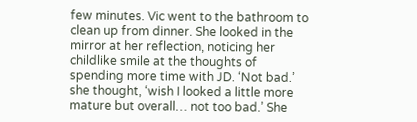few minutes. Vic went to the bathroom to clean up from dinner. She looked in the mirror at her reflection, noticing her childlike smile at the thoughts of spending more time with JD. ‘Not bad.’ she thought, ‘wish I looked a little more mature but overall… not too bad.’ She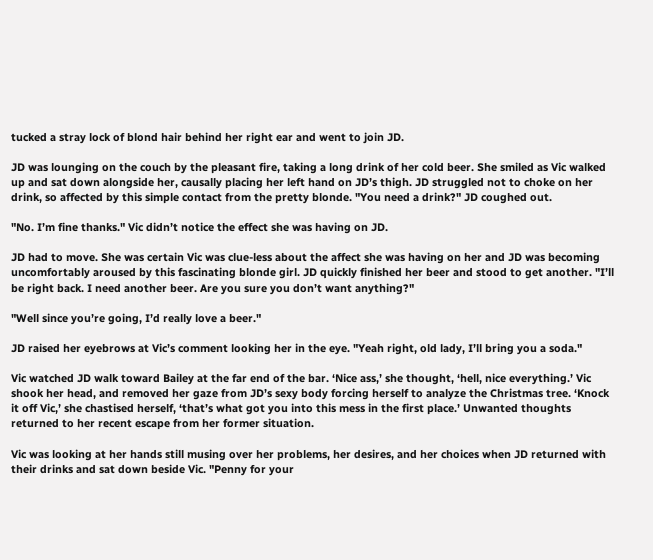tucked a stray lock of blond hair behind her right ear and went to join JD.

JD was lounging on the couch by the pleasant fire, taking a long drink of her cold beer. She smiled as Vic walked up and sat down alongside her, causally placing her left hand on JD’s thigh. JD struggled not to choke on her drink, so affected by this simple contact from the pretty blonde. "You need a drink?" JD coughed out.

"No. I’m fine thanks." Vic didn’t notice the effect she was having on JD.

JD had to move. She was certain Vic was clue-less about the affect she was having on her and JD was becoming uncomfortably aroused by this fascinating blonde girl. JD quickly finished her beer and stood to get another. "I’ll be right back. I need another beer. Are you sure you don’t want anything?"

"Well since you’re going, I’d really love a beer."

JD raised her eyebrows at Vic’s comment looking her in the eye. "Yeah right, old lady, I’ll bring you a soda."

Vic watched JD walk toward Bailey at the far end of the bar. ‘Nice ass,’ she thought, ‘hell, nice everything.’ Vic shook her head, and removed her gaze from JD’s sexy body forcing herself to analyze the Christmas tree. ‘Knock it off Vic,’ she chastised herself, ‘that’s what got you into this mess in the first place.’ Unwanted thoughts returned to her recent escape from her former situation.

Vic was looking at her hands still musing over her problems, her desires, and her choices when JD returned with their drinks and sat down beside Vic. "Penny for your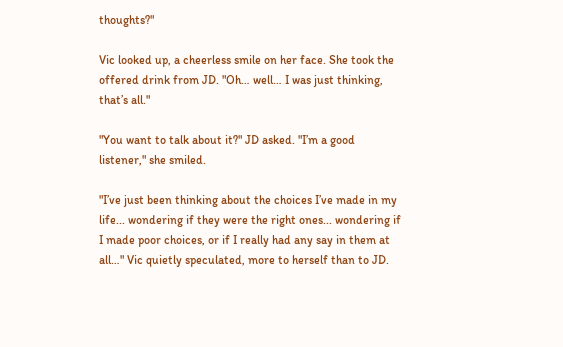thoughts?"

Vic looked up, a cheerless smile on her face. She took the offered drink from JD. "Oh… well… I was just thinking, that’s all."

"You want to talk about it?" JD asked. "I’m a good listener," she smiled.

"I’ve just been thinking about the choices I’ve made in my life... wondering if they were the right ones... wondering if I made poor choices, or if I really had any say in them at all…" Vic quietly speculated, more to herself than to JD.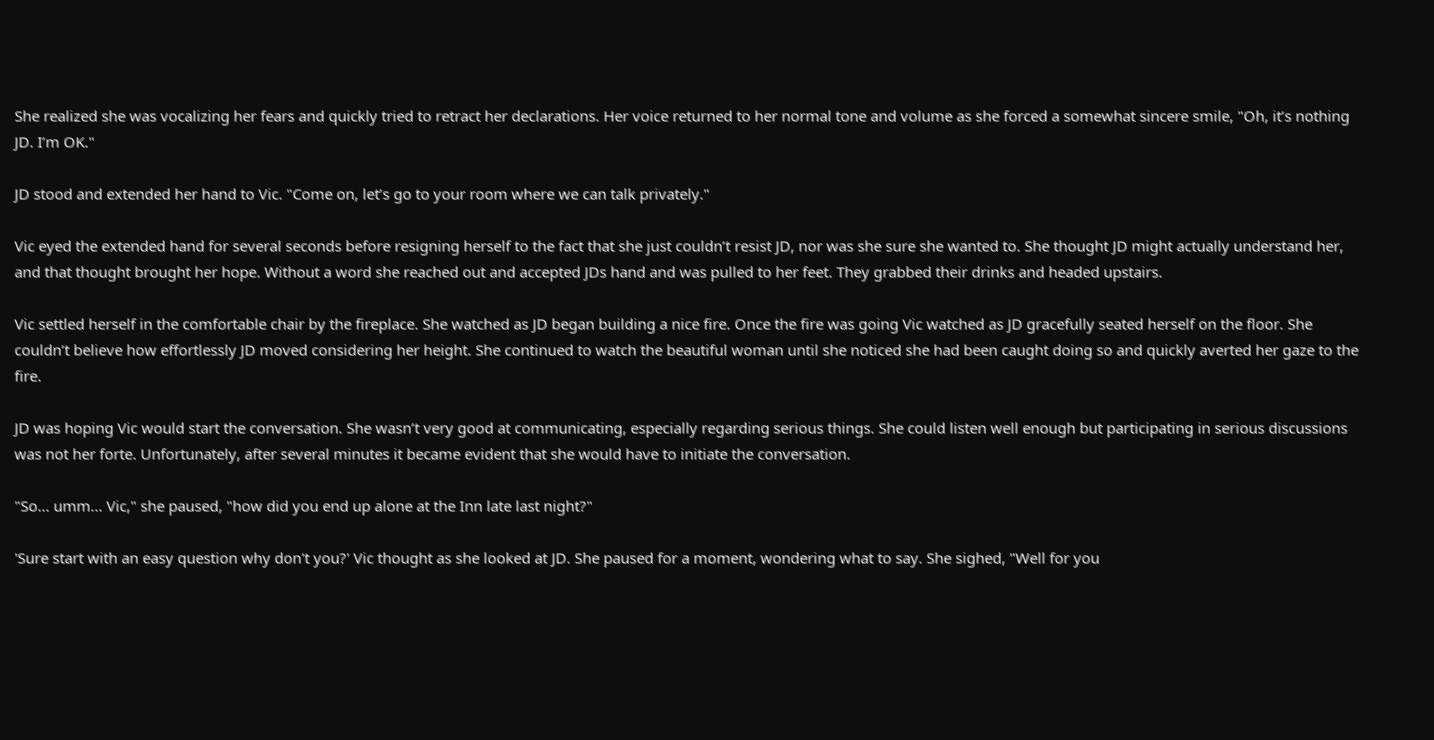She realized she was vocalizing her fears and quickly tried to retract her declarations. Her voice returned to her normal tone and volume as she forced a somewhat sincere smile, "Oh, it’s nothing JD. I’m OK."

JD stood and extended her hand to Vic. "Come on, let’s go to your room where we can talk privately."

Vic eyed the extended hand for several seconds before resigning herself to the fact that she just couldn’t resist JD, nor was she sure she wanted to. She thought JD might actually understand her, and that thought brought her hope. Without a word she reached out and accepted JDs hand and was pulled to her feet. They grabbed their drinks and headed upstairs.

Vic settled herself in the comfortable chair by the fireplace. She watched as JD began building a nice fire. Once the fire was going Vic watched as JD gracefully seated herself on the floor. She couldn’t believe how effortlessly JD moved considering her height. She continued to watch the beautiful woman until she noticed she had been caught doing so and quickly averted her gaze to the fire.

JD was hoping Vic would start the conversation. She wasn’t very good at communicating, especially regarding serious things. She could listen well enough but participating in serious discussions was not her forte. Unfortunately, after several minutes it became evident that she would have to initiate the conversation.

"So... umm... Vic," she paused, "how did you end up alone at the Inn late last night?"

'Sure start with an easy question why don't you?' Vic thought as she looked at JD. She paused for a moment, wondering what to say. She sighed, "Well for you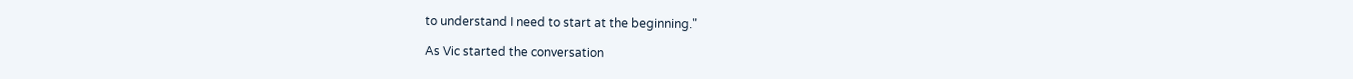to understand I need to start at the beginning."

As Vic started the conversation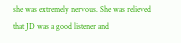she was extremely nervous. She was relieved that JD was a good listener and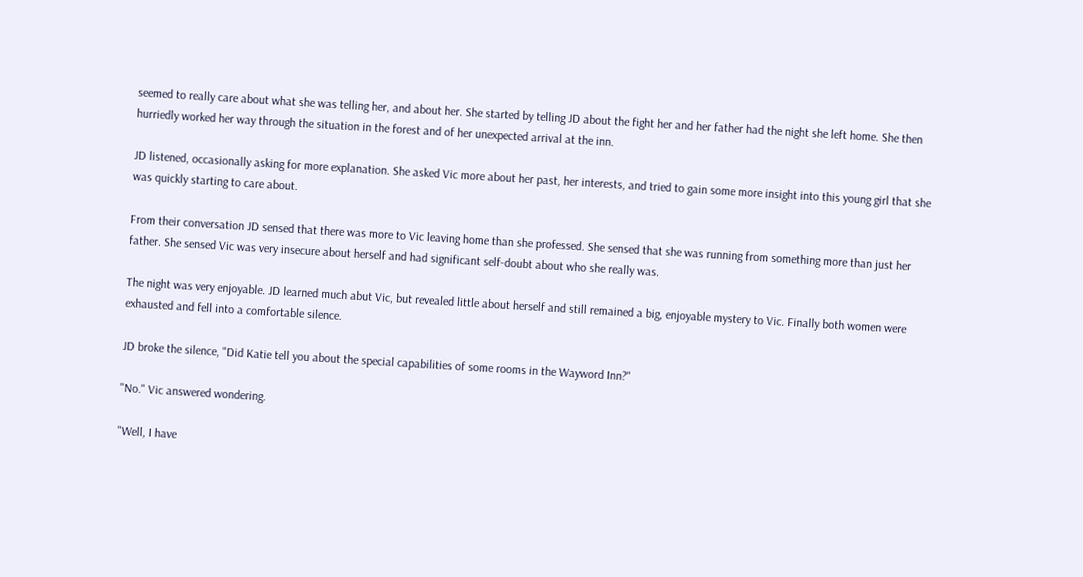seemed to really care about what she was telling her, and about her. She started by telling JD about the fight her and her father had the night she left home. She then hurriedly worked her way through the situation in the forest and of her unexpected arrival at the inn.

JD listened, occasionally asking for more explanation. She asked Vic more about her past, her interests, and tried to gain some more insight into this young girl that she was quickly starting to care about.

From their conversation JD sensed that there was more to Vic leaving home than she professed. She sensed that she was running from something more than just her father. She sensed Vic was very insecure about herself and had significant self-doubt about who she really was.

The night was very enjoyable. JD learned much abut Vic, but revealed little about herself and still remained a big, enjoyable mystery to Vic. Finally both women were exhausted and fell into a comfortable silence.

JD broke the silence, "Did Katie tell you about the special capabilities of some rooms in the Wayword Inn?"

"No." Vic answered wondering.

"Well, I have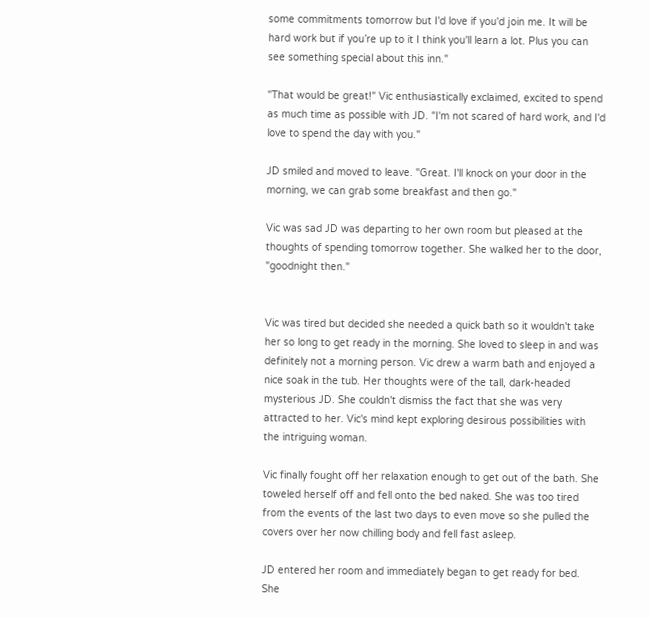some commitments tomorrow but I'd love if you'd join me. It will be hard work but if you’re up to it I think you'll learn a lot. Plus you can see something special about this inn."

"That would be great!" Vic enthusiastically exclaimed, excited to spend as much time as possible with JD. "I'm not scared of hard work, and I'd love to spend the day with you."

JD smiled and moved to leave. "Great. I'll knock on your door in the morning, we can grab some breakfast and then go."

Vic was sad JD was departing to her own room but pleased at the thoughts of spending tomorrow together. She walked her to the door, "goodnight then."


Vic was tired but decided she needed a quick bath so it wouldn't take her so long to get ready in the morning. She loved to sleep in and was definitely not a morning person. Vic drew a warm bath and enjoyed a nice soak in the tub. Her thoughts were of the tall, dark-headed mysterious JD. She couldn't dismiss the fact that she was very attracted to her. Vic's mind kept exploring desirous possibilities with the intriguing woman.

Vic finally fought off her relaxation enough to get out of the bath. She toweled herself off and fell onto the bed naked. She was too tired from the events of the last two days to even move so she pulled the covers over her now chilling body and fell fast asleep.

JD entered her room and immediately began to get ready for bed. She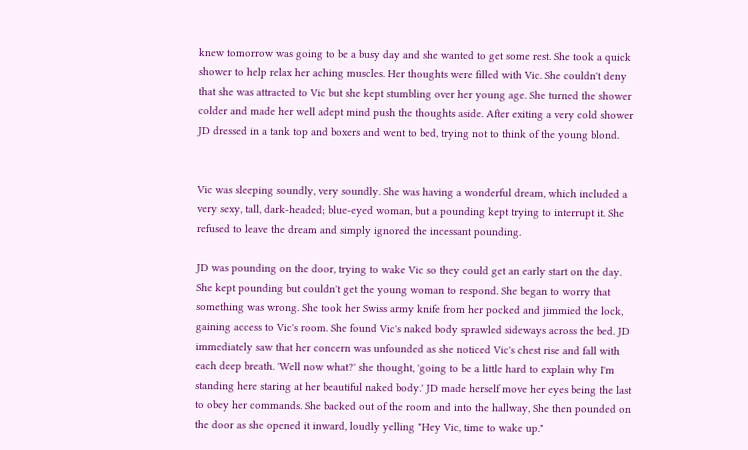knew tomorrow was going to be a busy day and she wanted to get some rest. She took a quick shower to help relax her aching muscles. Her thoughts were filled with Vic. She couldn't deny that she was attracted to Vic but she kept stumbling over her young age. She turned the shower colder and made her well adept mind push the thoughts aside. After exiting a very cold shower JD dressed in a tank top and boxers and went to bed, trying not to think of the young blond.


Vic was sleeping soundly, very soundly. She was having a wonderful dream, which included a very sexy, tall, dark-headed; blue-eyed woman, but a pounding kept trying to interrupt it. She refused to leave the dream and simply ignored the incessant pounding.

JD was pounding on the door, trying to wake Vic so they could get an early start on the day. She kept pounding but couldn't get the young woman to respond. She began to worry that something was wrong. She took her Swiss army knife from her pocked and jimmied the lock, gaining access to Vic's room. She found Vic's naked body sprawled sideways across the bed. JD immediately saw that her concern was unfounded as she noticed Vic's chest rise and fall with each deep breath. 'Well now what?' she thought, 'going to be a little hard to explain why I'm standing here staring at her beautiful naked body.' JD made herself move her eyes being the last to obey her commands. She backed out of the room and into the hallway, She then pounded on the door as she opened it inward, loudly yelling "Hey Vic, time to wake up."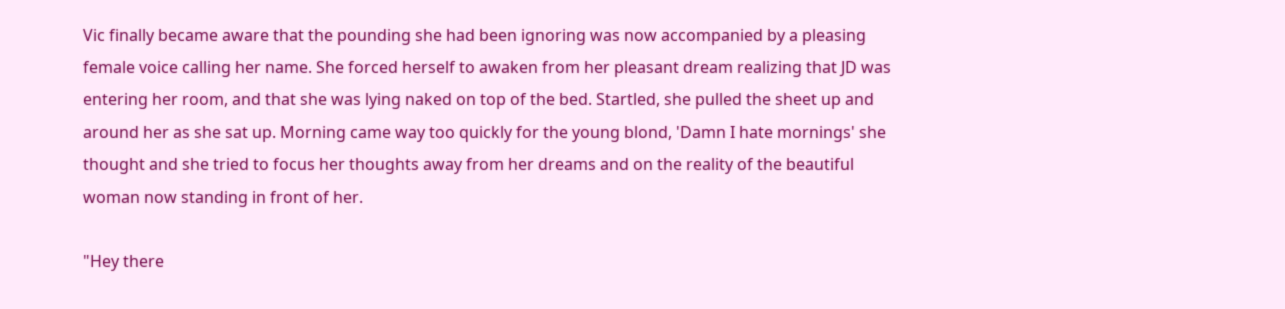Vic finally became aware that the pounding she had been ignoring was now accompanied by a pleasing female voice calling her name. She forced herself to awaken from her pleasant dream realizing that JD was entering her room, and that she was lying naked on top of the bed. Startled, she pulled the sheet up and around her as she sat up. Morning came way too quickly for the young blond, 'Damn I hate mornings' she thought and she tried to focus her thoughts away from her dreams and on the reality of the beautiful woman now standing in front of her.

"Hey there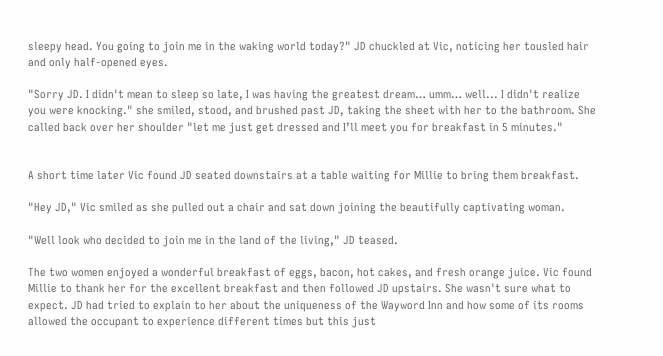sleepy head. You going to join me in the waking world today?" JD chuckled at Vic, noticing her tousled hair and only half-opened eyes.

"Sorry JD. I didn't mean to sleep so late, I was having the greatest dream… umm… well... I didn't realize you were knocking." she smiled, stood, and brushed past JD, taking the sheet with her to the bathroom. She called back over her shoulder "let me just get dressed and I’ll meet you for breakfast in 5 minutes."


A short time later Vic found JD seated downstairs at a table waiting for Millie to bring them breakfast.

"Hey JD," Vic smiled as she pulled out a chair and sat down joining the beautifully captivating woman.

"Well look who decided to join me in the land of the living," JD teased.

The two women enjoyed a wonderful breakfast of eggs, bacon, hot cakes, and fresh orange juice. Vic found Millie to thank her for the excellent breakfast and then followed JD upstairs. She wasn't sure what to expect. JD had tried to explain to her about the uniqueness of the Wayword Inn and how some of its rooms allowed the occupant to experience different times but this just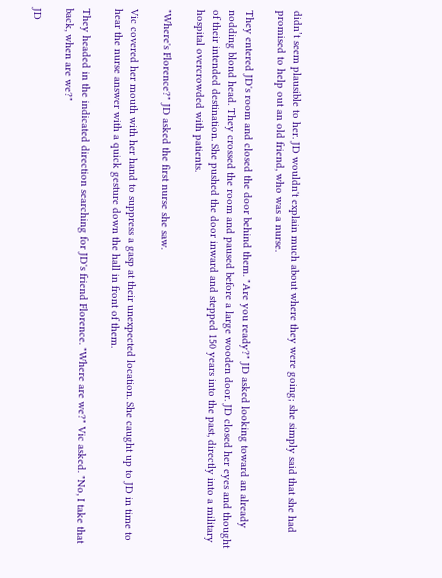didn’t seem plausible to her. JD wouldn't explain much about where they were going; she simply said that she had promised to help out an old friend, who was a nurse.

They entered JD's room and closed the door behind them. "Are you ready?" JD asked looking toward an already nodding blond head. They crossed the room and paused before a large wooden door. JD closed her eyes and thought of their intended destination. She pushed the door inward and stepped 150 years into the past, directly into a military hospital overcrowded with patients.

"Where's Florence?" JD asked the first nurse she saw.

Vic covered her mouth with her hand to suppress a gasp at their unexpected location. She caught up to JD in time to hear the nurse answer with a quick gesture down the hall in front of them.

They headed in the indicated direction searching for JD's friend Florence. "Where are we?" Vic asked. "No, I take that back, when are we?"

JD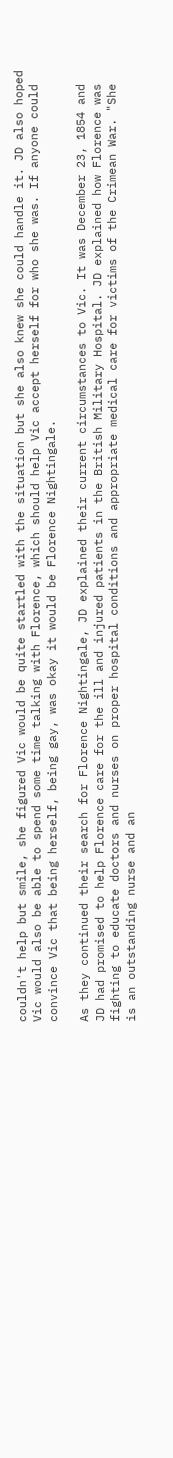couldn't help but smile, she figured Vic would be quite startled with the situation but she also knew she could handle it. JD also hoped Vic would also be able to spend some time talking with Florence, which should help Vic accept herself for who she was. If anyone could convince Vic that being herself, being gay, was okay it would be Florence Nightingale.

As they continued their search for Florence Nightingale, JD explained their current circumstances to Vic. It was December 23, 1854 and JD had promised to help Florence care for the ill and injured patients in the British Military Hospital. JD explained how Florence was fighting to educate doctors and nurses on proper hospital conditions and appropriate medical care for victims of the Crimean War. "She is an outstanding nurse and an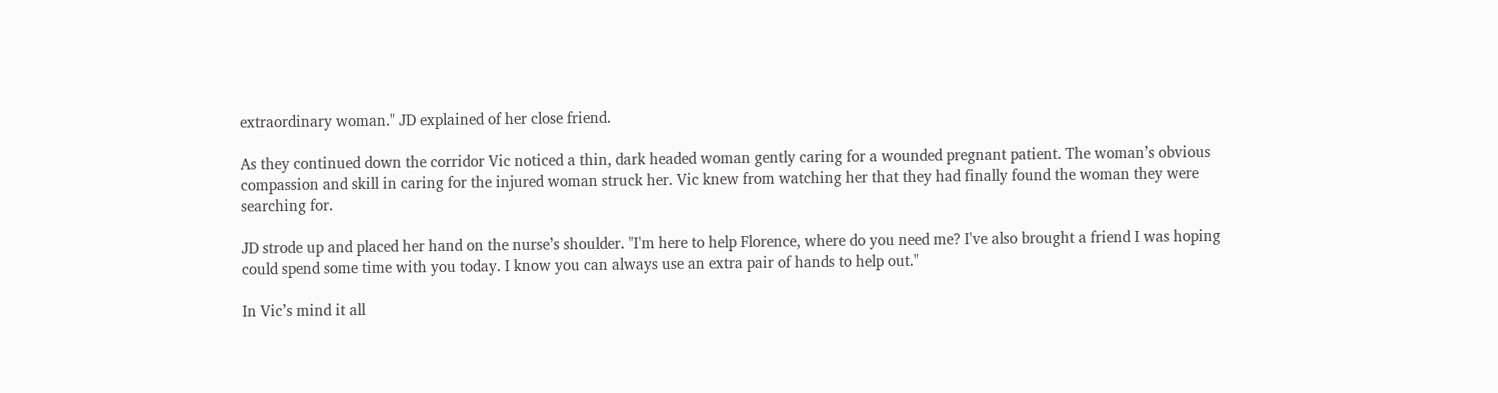extraordinary woman." JD explained of her close friend.

As they continued down the corridor Vic noticed a thin, dark headed woman gently caring for a wounded pregnant patient. The woman’s obvious compassion and skill in caring for the injured woman struck her. Vic knew from watching her that they had finally found the woman they were searching for.

JD strode up and placed her hand on the nurse’s shoulder. "I'm here to help Florence, where do you need me? I've also brought a friend I was hoping could spend some time with you today. I know you can always use an extra pair of hands to help out."

In Vic’s mind it all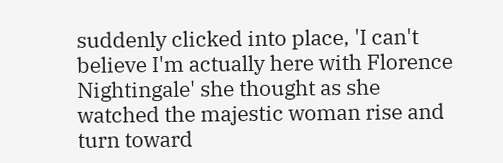suddenly clicked into place, 'I can't believe I'm actually here with Florence Nightingale' she thought as she watched the majestic woman rise and turn toward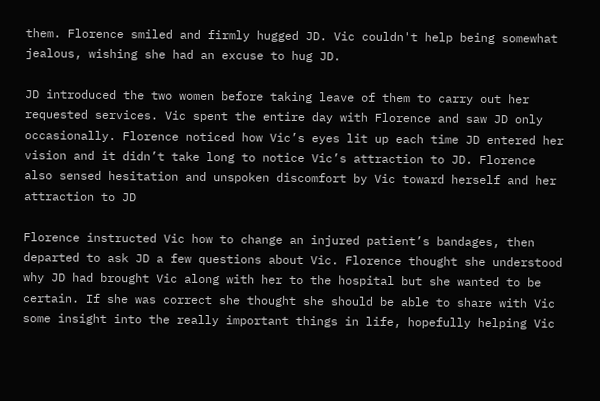them. Florence smiled and firmly hugged JD. Vic couldn't help being somewhat jealous, wishing she had an excuse to hug JD.

JD introduced the two women before taking leave of them to carry out her requested services. Vic spent the entire day with Florence and saw JD only occasionally. Florence noticed how Vic’s eyes lit up each time JD entered her vision and it didn’t take long to notice Vic’s attraction to JD. Florence also sensed hesitation and unspoken discomfort by Vic toward herself and her attraction to JD

Florence instructed Vic how to change an injured patient’s bandages, then departed to ask JD a few questions about Vic. Florence thought she understood why JD had brought Vic along with her to the hospital but she wanted to be certain. If she was correct she thought she should be able to share with Vic some insight into the really important things in life, hopefully helping Vic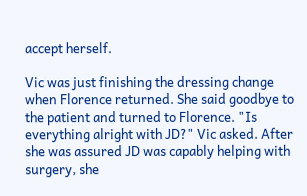accept herself.

Vic was just finishing the dressing change when Florence returned. She said goodbye to the patient and turned to Florence. "Is everything alright with JD?" Vic asked. After she was assured JD was capably helping with surgery, she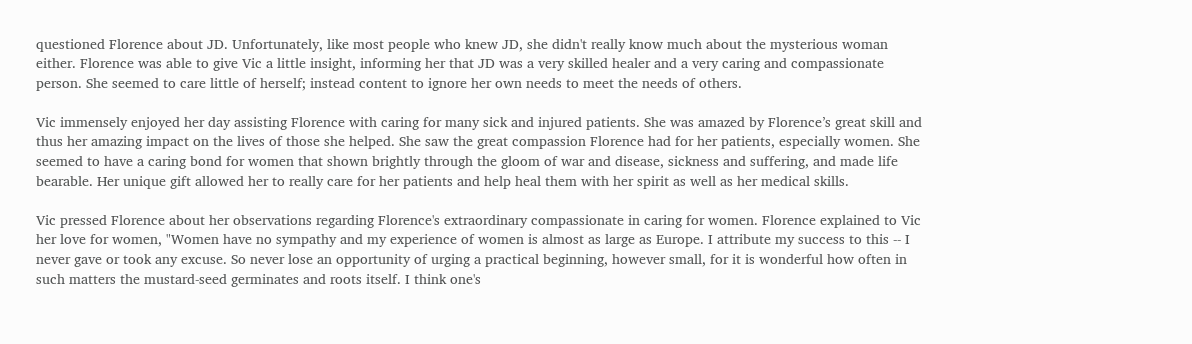questioned Florence about JD. Unfortunately, like most people who knew JD, she didn't really know much about the mysterious woman either. Florence was able to give Vic a little insight, informing her that JD was a very skilled healer and a very caring and compassionate person. She seemed to care little of herself; instead content to ignore her own needs to meet the needs of others.

Vic immensely enjoyed her day assisting Florence with caring for many sick and injured patients. She was amazed by Florence’s great skill and thus her amazing impact on the lives of those she helped. She saw the great compassion Florence had for her patients, especially women. She seemed to have a caring bond for women that shown brightly through the gloom of war and disease, sickness and suffering, and made life bearable. Her unique gift allowed her to really care for her patients and help heal them with her spirit as well as her medical skills.

Vic pressed Florence about her observations regarding Florence's extraordinary compassionate in caring for women. Florence explained to Vic her love for women, "Women have no sympathy and my experience of women is almost as large as Europe. I attribute my success to this -- I never gave or took any excuse. So never lose an opportunity of urging a practical beginning, however small, for it is wonderful how often in such matters the mustard-seed germinates and roots itself. I think one's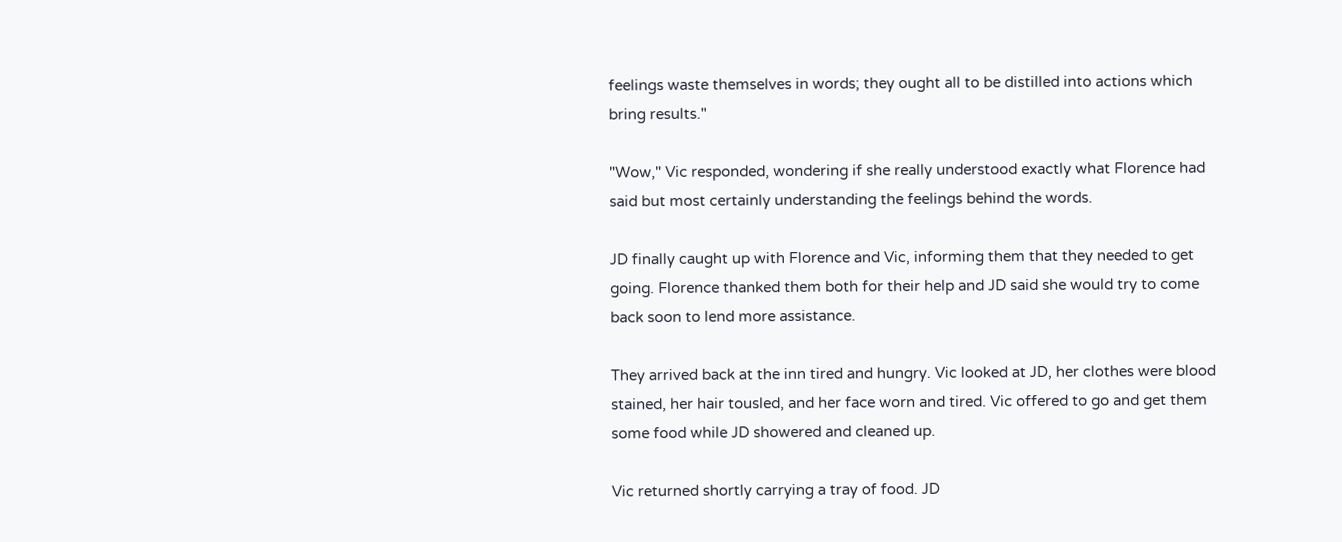feelings waste themselves in words; they ought all to be distilled into actions which bring results."

"Wow," Vic responded, wondering if she really understood exactly what Florence had said but most certainly understanding the feelings behind the words.

JD finally caught up with Florence and Vic, informing them that they needed to get going. Florence thanked them both for their help and JD said she would try to come back soon to lend more assistance.

They arrived back at the inn tired and hungry. Vic looked at JD, her clothes were blood stained, her hair tousled, and her face worn and tired. Vic offered to go and get them some food while JD showered and cleaned up.

Vic returned shortly carrying a tray of food. JD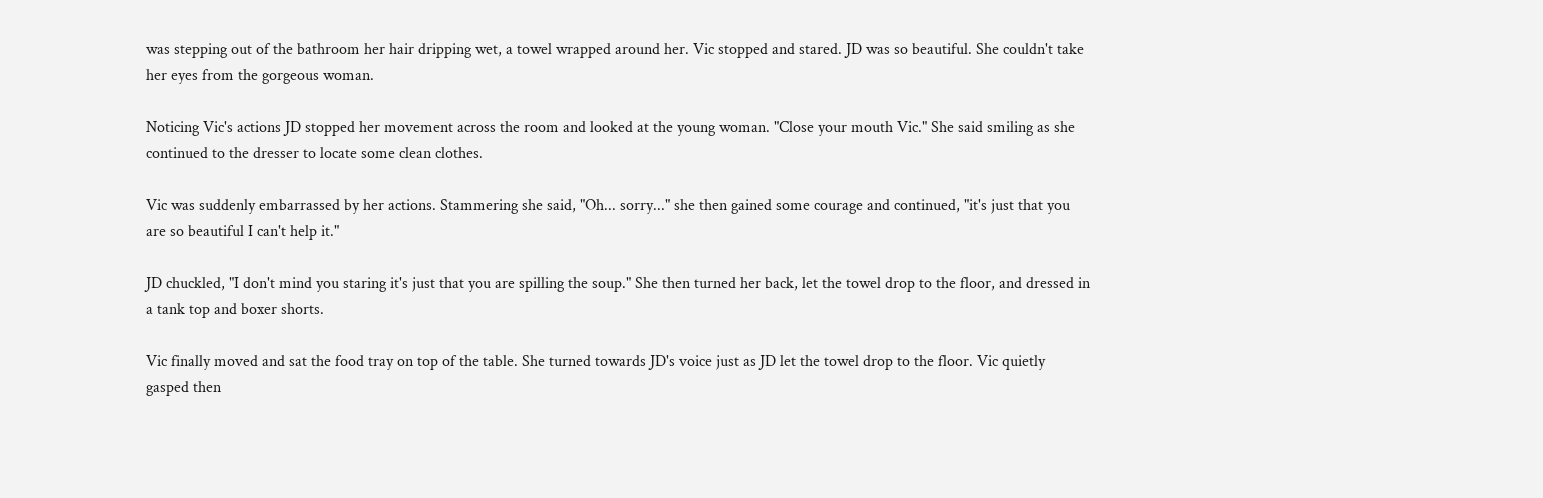was stepping out of the bathroom her hair dripping wet, a towel wrapped around her. Vic stopped and stared. JD was so beautiful. She couldn't take her eyes from the gorgeous woman.

Noticing Vic's actions JD stopped her movement across the room and looked at the young woman. "Close your mouth Vic." She said smiling as she continued to the dresser to locate some clean clothes.

Vic was suddenly embarrassed by her actions. Stammering she said, "Oh... sorry..." she then gained some courage and continued, "it's just that you are so beautiful I can't help it."

JD chuckled, "I don't mind you staring it's just that you are spilling the soup." She then turned her back, let the towel drop to the floor, and dressed in a tank top and boxer shorts.

Vic finally moved and sat the food tray on top of the table. She turned towards JD's voice just as JD let the towel drop to the floor. Vic quietly gasped then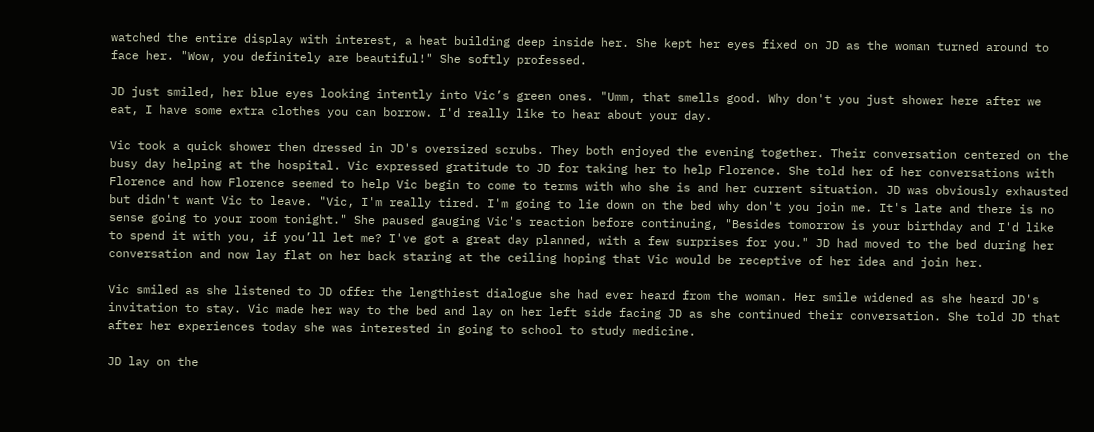watched the entire display with interest, a heat building deep inside her. She kept her eyes fixed on JD as the woman turned around to face her. "Wow, you definitely are beautiful!" She softly professed.

JD just smiled, her blue eyes looking intently into Vic’s green ones. "Umm, that smells good. Why don't you just shower here after we eat, I have some extra clothes you can borrow. I'd really like to hear about your day.

Vic took a quick shower then dressed in JD's oversized scrubs. They both enjoyed the evening together. Their conversation centered on the busy day helping at the hospital. Vic expressed gratitude to JD for taking her to help Florence. She told her of her conversations with Florence and how Florence seemed to help Vic begin to come to terms with who she is and her current situation. JD was obviously exhausted but didn't want Vic to leave. "Vic, I'm really tired. I'm going to lie down on the bed why don't you join me. It's late and there is no sense going to your room tonight." She paused gauging Vic's reaction before continuing, "Besides tomorrow is your birthday and I'd like to spend it with you, if you’ll let me? I've got a great day planned, with a few surprises for you." JD had moved to the bed during her conversation and now lay flat on her back staring at the ceiling hoping that Vic would be receptive of her idea and join her.

Vic smiled as she listened to JD offer the lengthiest dialogue she had ever heard from the woman. Her smile widened as she heard JD's invitation to stay. Vic made her way to the bed and lay on her left side facing JD as she continued their conversation. She told JD that after her experiences today she was interested in going to school to study medicine.

JD lay on the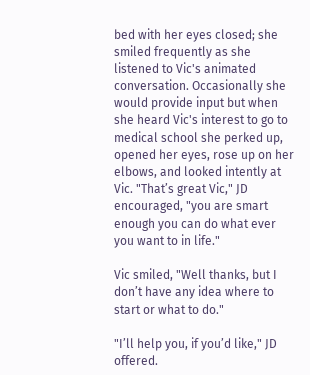bed with her eyes closed; she smiled frequently as she listened to Vic's animated conversation. Occasionally she would provide input but when she heard Vic's interest to go to medical school she perked up, opened her eyes, rose up on her elbows, and looked intently at Vic. "That’s great Vic," JD encouraged, "you are smart enough you can do what ever you want to in life."

Vic smiled, "Well thanks, but I don’t have any idea where to start or what to do."

"I’ll help you, if you’d like," JD offered.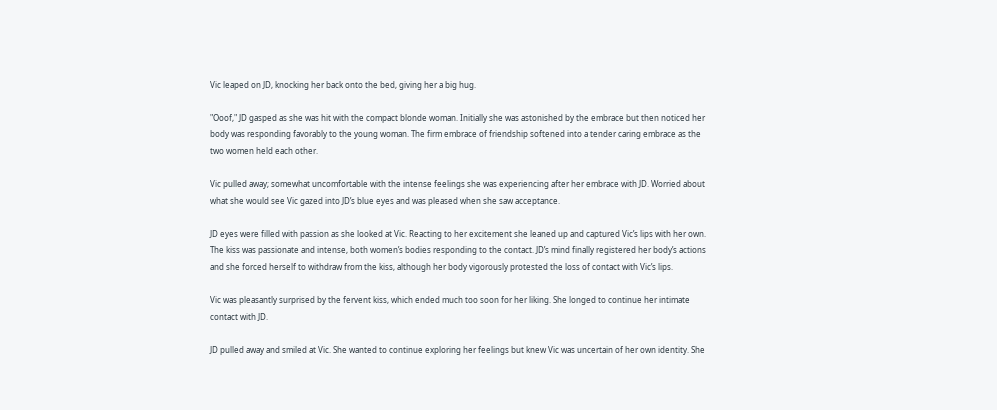Vic leaped on JD, knocking her back onto the bed, giving her a big hug.

"Ooof," JD gasped as she was hit with the compact blonde woman. Initially she was astonished by the embrace but then noticed her body was responding favorably to the young woman. The firm embrace of friendship softened into a tender caring embrace as the two women held each other.

Vic pulled away; somewhat uncomfortable with the intense feelings she was experiencing after her embrace with JD. Worried about what she would see Vic gazed into JD’s blue eyes and was pleased when she saw acceptance.

JD eyes were filled with passion as she looked at Vic. Reacting to her excitement she leaned up and captured Vic’s lips with her own. The kiss was passionate and intense, both women’s bodies responding to the contact. JD’s mind finally registered her body’s actions and she forced herself to withdraw from the kiss, although her body vigorously protested the loss of contact with Vic’s lips.

Vic was pleasantly surprised by the fervent kiss, which ended much too soon for her liking. She longed to continue her intimate contact with JD.

JD pulled away and smiled at Vic. She wanted to continue exploring her feelings but knew Vic was uncertain of her own identity. She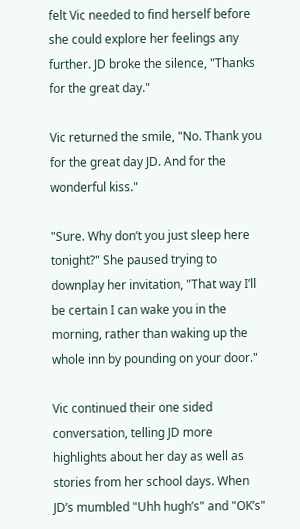felt Vic needed to find herself before she could explore her feelings any further. JD broke the silence, "Thanks for the great day."

Vic returned the smile, "No. Thank you for the great day JD. And for the wonderful kiss."

"Sure. Why don’t you just sleep here tonight?" She paused trying to downplay her invitation, "That way I’ll be certain I can wake you in the morning, rather than waking up the whole inn by pounding on your door."

Vic continued their one sided conversation, telling JD more highlights about her day as well as stories from her school days. When JD’s mumbled "Uhh hugh’s" and "OK’s"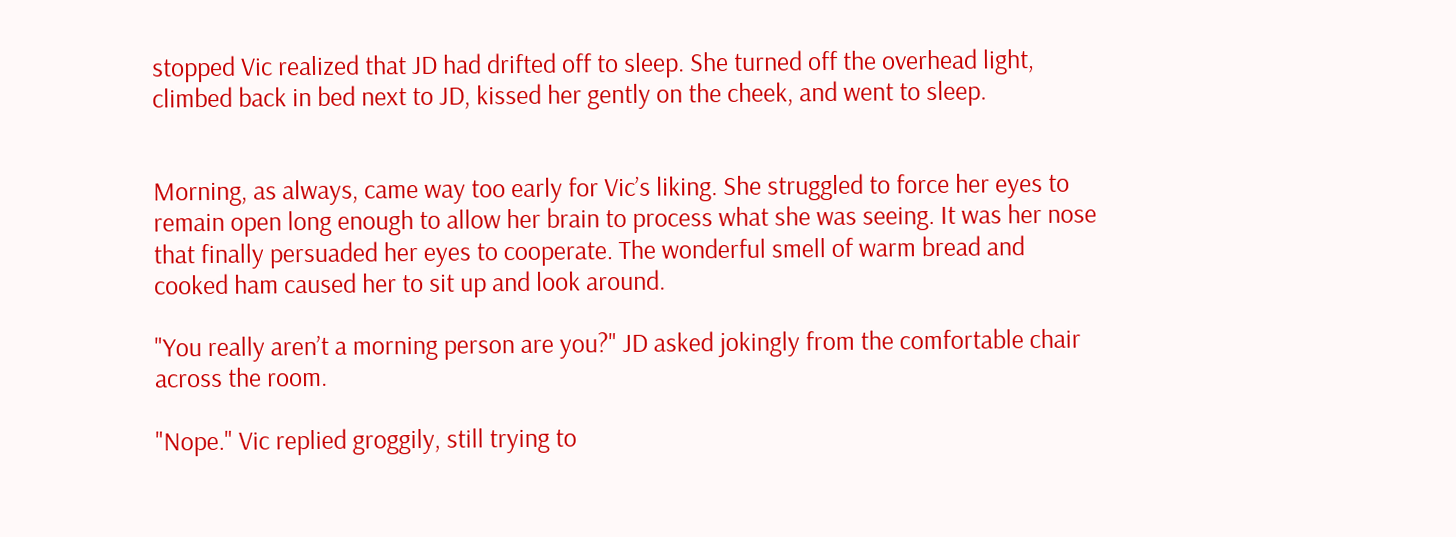stopped Vic realized that JD had drifted off to sleep. She turned off the overhead light, climbed back in bed next to JD, kissed her gently on the cheek, and went to sleep.


Morning, as always, came way too early for Vic’s liking. She struggled to force her eyes to remain open long enough to allow her brain to process what she was seeing. It was her nose that finally persuaded her eyes to cooperate. The wonderful smell of warm bread and cooked ham caused her to sit up and look around.

"You really aren’t a morning person are you?" JD asked jokingly from the comfortable chair across the room.

"Nope." Vic replied groggily, still trying to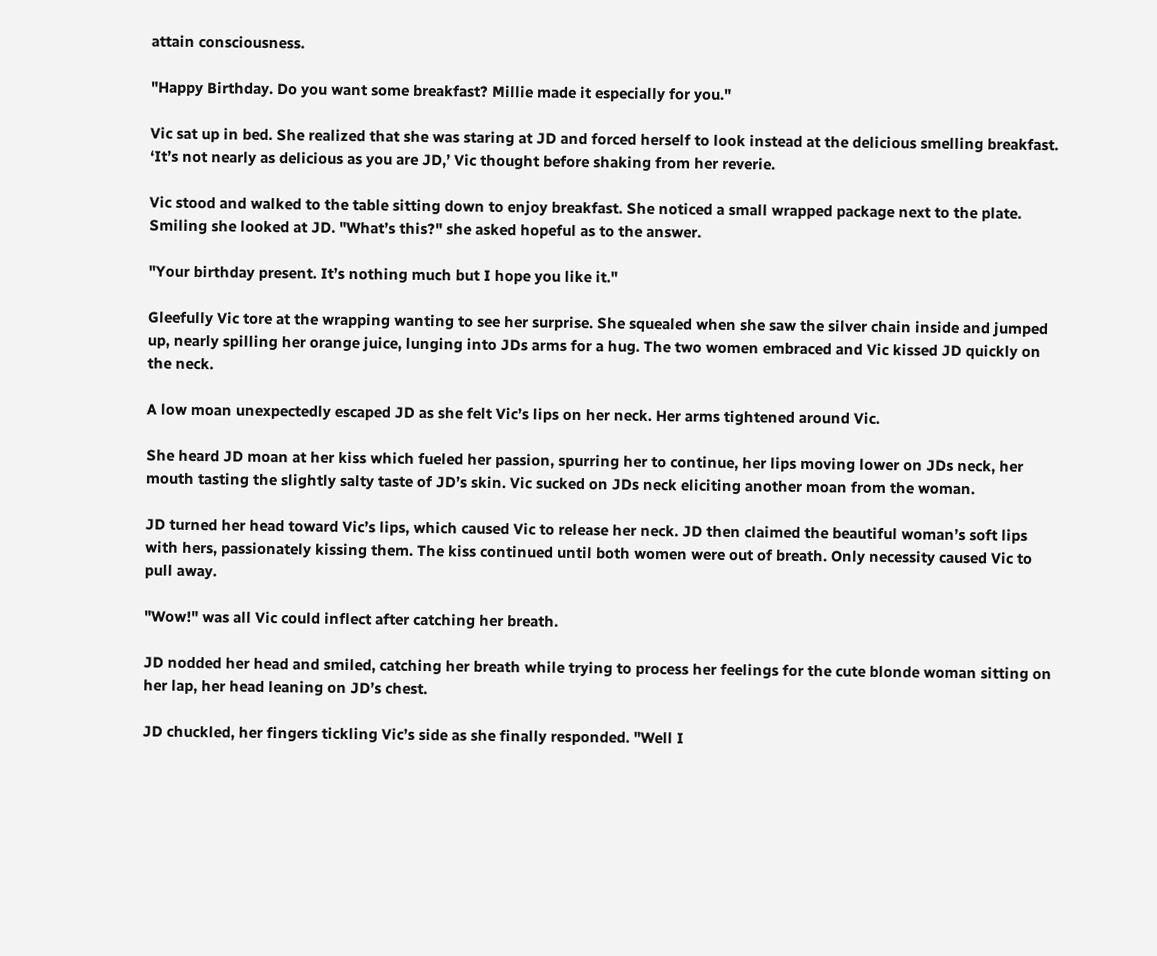attain consciousness.

"Happy Birthday. Do you want some breakfast? Millie made it especially for you."

Vic sat up in bed. She realized that she was staring at JD and forced herself to look instead at the delicious smelling breakfast. ‘It’s not nearly as delicious as you are JD,’ Vic thought before shaking from her reverie.

Vic stood and walked to the table sitting down to enjoy breakfast. She noticed a small wrapped package next to the plate. Smiling she looked at JD. "What’s this?" she asked hopeful as to the answer.

"Your birthday present. It’s nothing much but I hope you like it."

Gleefully Vic tore at the wrapping wanting to see her surprise. She squealed when she saw the silver chain inside and jumped up, nearly spilling her orange juice, lunging into JDs arms for a hug. The two women embraced and Vic kissed JD quickly on the neck.

A low moan unexpectedly escaped JD as she felt Vic’s lips on her neck. Her arms tightened around Vic.

She heard JD moan at her kiss which fueled her passion, spurring her to continue, her lips moving lower on JDs neck, her mouth tasting the slightly salty taste of JD’s skin. Vic sucked on JDs neck eliciting another moan from the woman.

JD turned her head toward Vic’s lips, which caused Vic to release her neck. JD then claimed the beautiful woman’s soft lips with hers, passionately kissing them. The kiss continued until both women were out of breath. Only necessity caused Vic to pull away.

"Wow!" was all Vic could inflect after catching her breath.

JD nodded her head and smiled, catching her breath while trying to process her feelings for the cute blonde woman sitting on her lap, her head leaning on JD’s chest.

JD chuckled, her fingers tickling Vic’s side as she finally responded. "Well I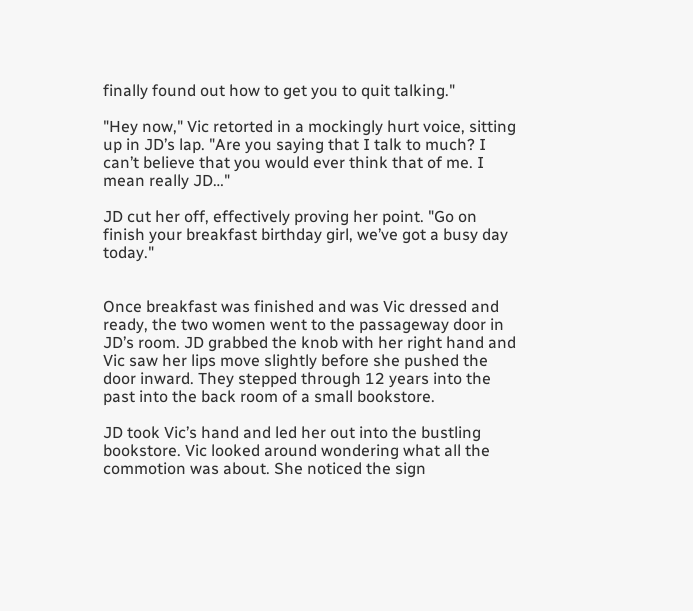finally found out how to get you to quit talking."

"Hey now," Vic retorted in a mockingly hurt voice, sitting up in JD’s lap. "Are you saying that I talk to much? I can’t believe that you would ever think that of me. I mean really JD…"

JD cut her off, effectively proving her point. "Go on finish your breakfast birthday girl, we’ve got a busy day today."


Once breakfast was finished and was Vic dressed and ready, the two women went to the passageway door in JD’s room. JD grabbed the knob with her right hand and Vic saw her lips move slightly before she pushed the door inward. They stepped through 12 years into the past into the back room of a small bookstore.

JD took Vic’s hand and led her out into the bustling bookstore. Vic looked around wondering what all the commotion was about. She noticed the sign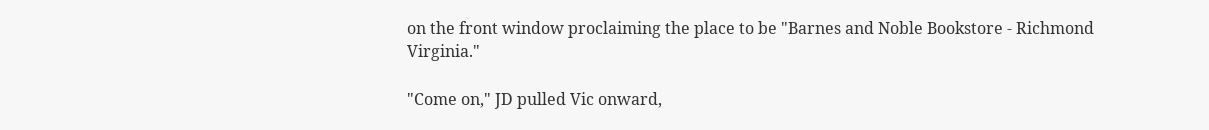on the front window proclaiming the place to be "Barnes and Noble Bookstore - Richmond Virginia."

"Come on," JD pulled Vic onward,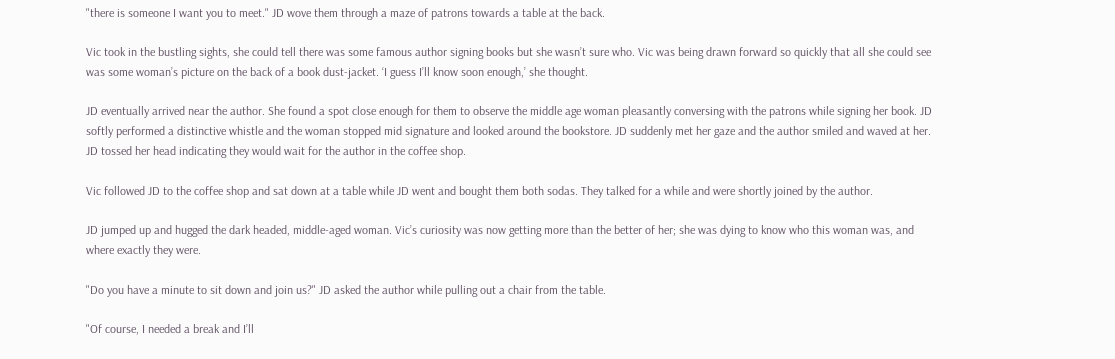"there is someone I want you to meet." JD wove them through a maze of patrons towards a table at the back.

Vic took in the bustling sights, she could tell there was some famous author signing books but she wasn’t sure who. Vic was being drawn forward so quickly that all she could see was some woman’s picture on the back of a book dust-jacket. ‘I guess I’ll know soon enough,’ she thought.

JD eventually arrived near the author. She found a spot close enough for them to observe the middle age woman pleasantly conversing with the patrons while signing her book. JD softly performed a distinctive whistle and the woman stopped mid signature and looked around the bookstore. JD suddenly met her gaze and the author smiled and waved at her. JD tossed her head indicating they would wait for the author in the coffee shop.

Vic followed JD to the coffee shop and sat down at a table while JD went and bought them both sodas. They talked for a while and were shortly joined by the author.

JD jumped up and hugged the dark headed, middle-aged woman. Vic’s curiosity was now getting more than the better of her; she was dying to know who this woman was, and where exactly they were.

"Do you have a minute to sit down and join us?" JD asked the author while pulling out a chair from the table.

"Of course, I needed a break and I’ll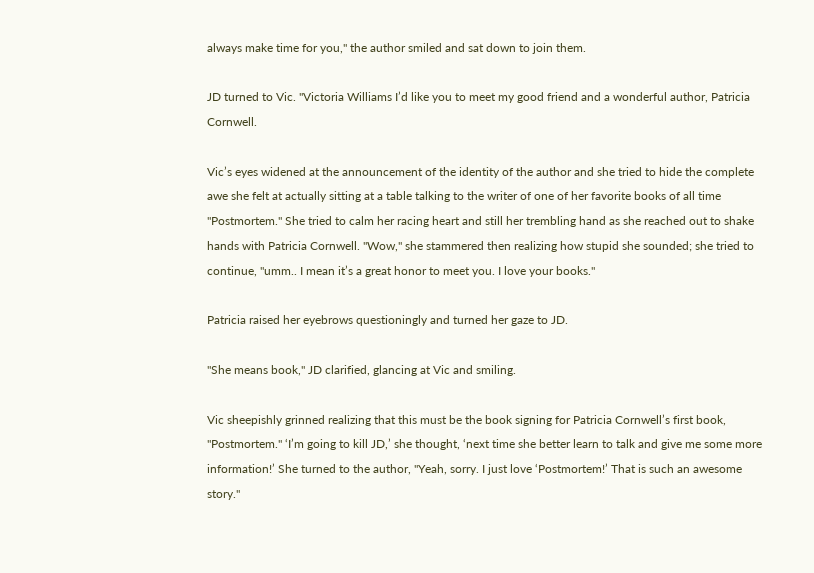always make time for you," the author smiled and sat down to join them.

JD turned to Vic. "Victoria Williams I’d like you to meet my good friend and a wonderful author, Patricia Cornwell.

Vic’s eyes widened at the announcement of the identity of the author and she tried to hide the complete awe she felt at actually sitting at a table talking to the writer of one of her favorite books of all time "Postmortem." She tried to calm her racing heart and still her trembling hand as she reached out to shake hands with Patricia Cornwell. "Wow," she stammered then realizing how stupid she sounded; she tried to continue, "umm.. I mean it’s a great honor to meet you. I love your books."

Patricia raised her eyebrows questioningly and turned her gaze to JD.

"She means book," JD clarified, glancing at Vic and smiling.

Vic sheepishly grinned realizing that this must be the book signing for Patricia Cornwell’s first book, "Postmortem." ‘I’m going to kill JD,’ she thought, ‘next time she better learn to talk and give me some more information!’ She turned to the author, "Yeah, sorry. I just love ‘Postmortem!’ That is such an awesome story."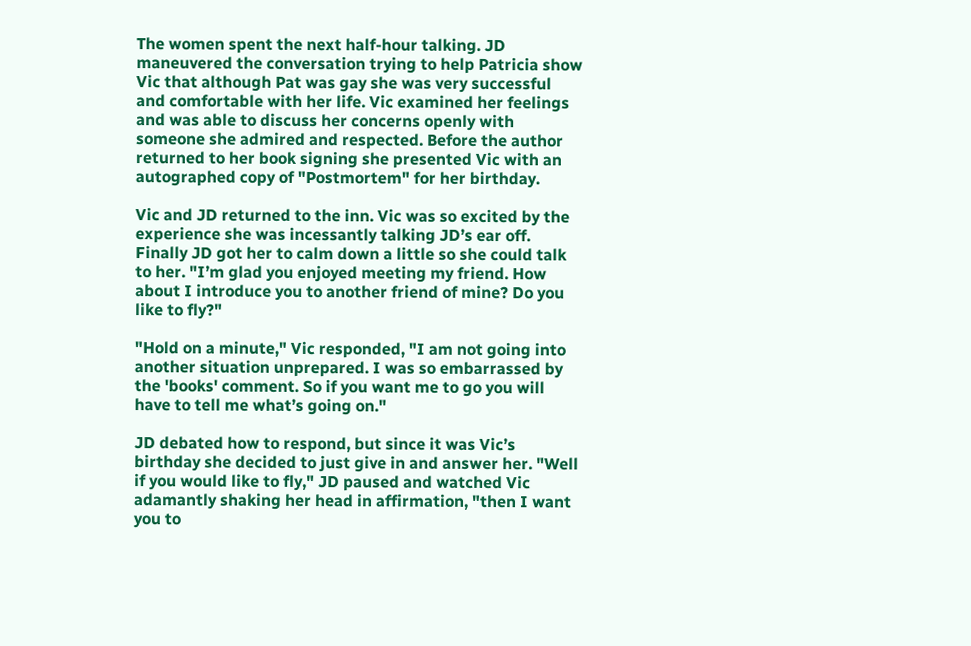The women spent the next half-hour talking. JD maneuvered the conversation trying to help Patricia show Vic that although Pat was gay she was very successful and comfortable with her life. Vic examined her feelings and was able to discuss her concerns openly with someone she admired and respected. Before the author returned to her book signing she presented Vic with an autographed copy of "Postmortem" for her birthday.

Vic and JD returned to the inn. Vic was so excited by the experience she was incessantly talking JD’s ear off. Finally JD got her to calm down a little so she could talk to her. "I’m glad you enjoyed meeting my friend. How about I introduce you to another friend of mine? Do you like to fly?"

"Hold on a minute," Vic responded, "I am not going into another situation unprepared. I was so embarrassed by the 'books' comment. So if you want me to go you will have to tell me what’s going on."

JD debated how to respond, but since it was Vic’s birthday she decided to just give in and answer her. "Well if you would like to fly," JD paused and watched Vic adamantly shaking her head in affirmation, "then I want you to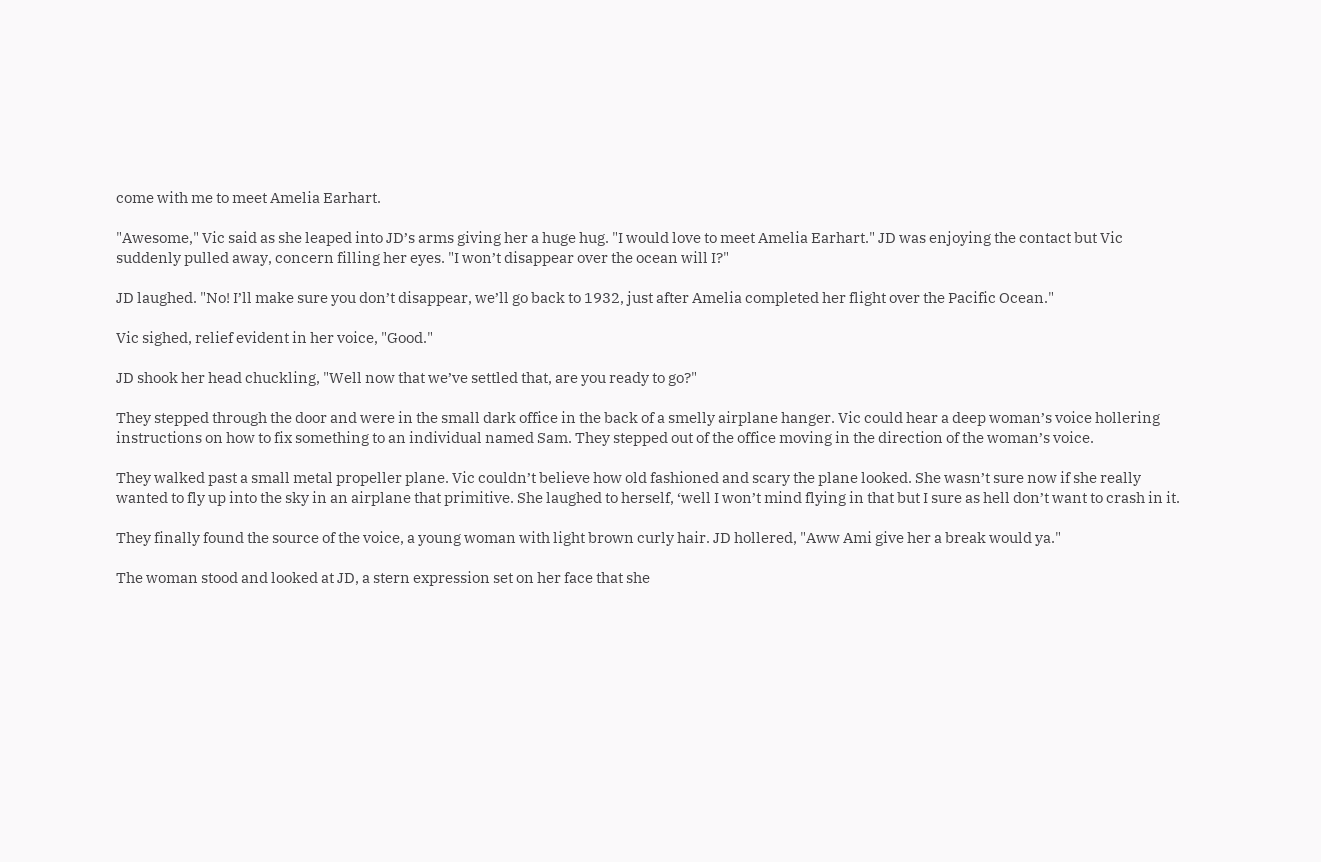come with me to meet Amelia Earhart.

"Awesome," Vic said as she leaped into JD’s arms giving her a huge hug. "I would love to meet Amelia Earhart." JD was enjoying the contact but Vic suddenly pulled away, concern filling her eyes. "I won’t disappear over the ocean will I?"

JD laughed. "No! I’ll make sure you don’t disappear, we’ll go back to 1932, just after Amelia completed her flight over the Pacific Ocean."

Vic sighed, relief evident in her voice, "Good."

JD shook her head chuckling, "Well now that we’ve settled that, are you ready to go?"

They stepped through the door and were in the small dark office in the back of a smelly airplane hanger. Vic could hear a deep woman’s voice hollering instructions on how to fix something to an individual named Sam. They stepped out of the office moving in the direction of the woman’s voice.

They walked past a small metal propeller plane. Vic couldn’t believe how old fashioned and scary the plane looked. She wasn’t sure now if she really wanted to fly up into the sky in an airplane that primitive. She laughed to herself, ‘well I won’t mind flying in that but I sure as hell don’t want to crash in it.

They finally found the source of the voice, a young woman with light brown curly hair. JD hollered, "Aww Ami give her a break would ya."

The woman stood and looked at JD, a stern expression set on her face that she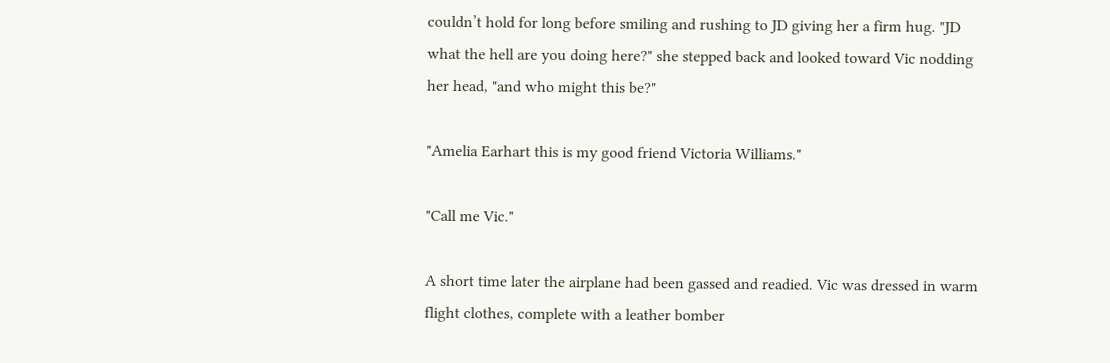couldn’t hold for long before smiling and rushing to JD giving her a firm hug. "JD what the hell are you doing here?" she stepped back and looked toward Vic nodding her head, "and who might this be?"

"Amelia Earhart this is my good friend Victoria Williams."

"Call me Vic."

A short time later the airplane had been gassed and readied. Vic was dressed in warm flight clothes, complete with a leather bomber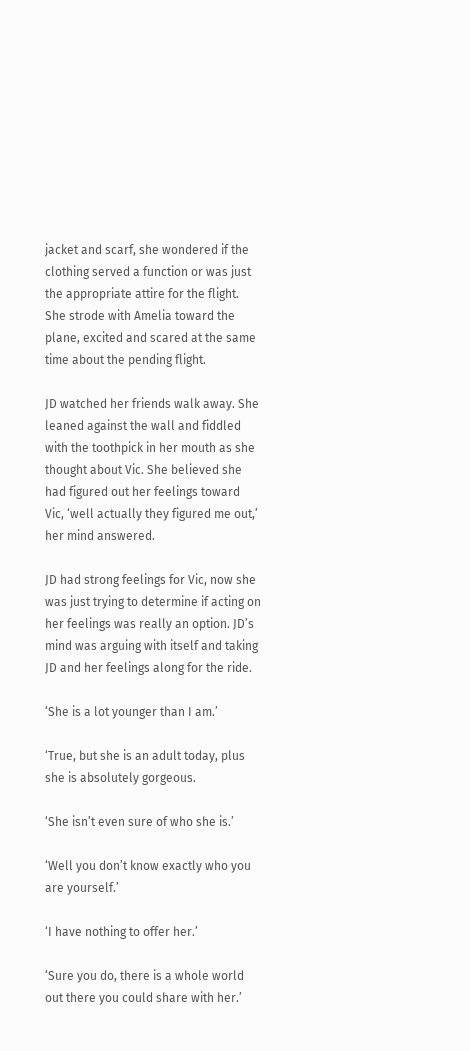jacket and scarf, she wondered if the clothing served a function or was just the appropriate attire for the flight. She strode with Amelia toward the plane, excited and scared at the same time about the pending flight.

JD watched her friends walk away. She leaned against the wall and fiddled with the toothpick in her mouth as she thought about Vic. She believed she had figured out her feelings toward Vic, ‘well actually they figured me out,’ her mind answered.

JD had strong feelings for Vic, now she was just trying to determine if acting on her feelings was really an option. JD’s mind was arguing with itself and taking JD and her feelings along for the ride.

‘She is a lot younger than I am.’

‘True, but she is an adult today, plus she is absolutely gorgeous.

‘She isn’t even sure of who she is.’

‘Well you don’t know exactly who you are yourself.’

‘I have nothing to offer her.’

‘Sure you do, there is a whole world out there you could share with her.’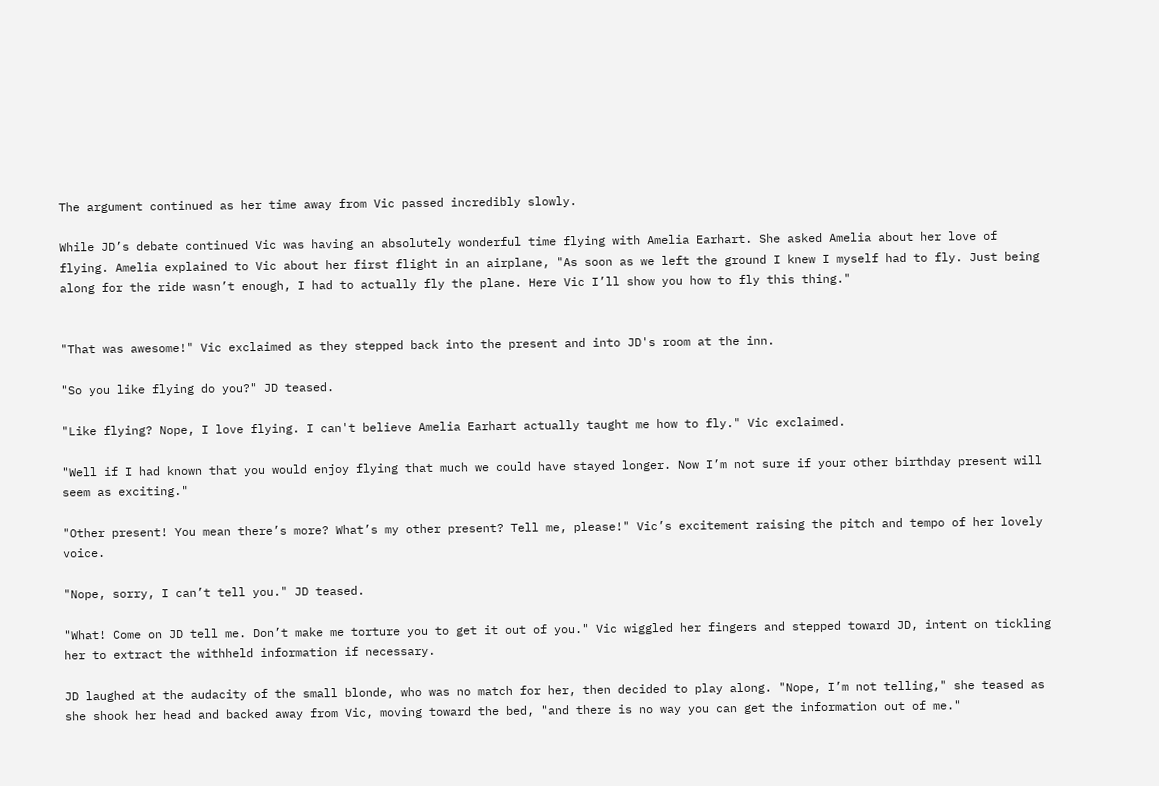The argument continued as her time away from Vic passed incredibly slowly.

While JD’s debate continued Vic was having an absolutely wonderful time flying with Amelia Earhart. She asked Amelia about her love of flying. Amelia explained to Vic about her first flight in an airplane, "As soon as we left the ground I knew I myself had to fly. Just being along for the ride wasn’t enough, I had to actually fly the plane. Here Vic I’ll show you how to fly this thing."


"That was awesome!" Vic exclaimed as they stepped back into the present and into JD's room at the inn.

"So you like flying do you?" JD teased.

"Like flying? Nope, I love flying. I can't believe Amelia Earhart actually taught me how to fly." Vic exclaimed.

"Well if I had known that you would enjoy flying that much we could have stayed longer. Now I’m not sure if your other birthday present will seem as exciting."

"Other present! You mean there’s more? What’s my other present? Tell me, please!" Vic’s excitement raising the pitch and tempo of her lovely voice.

"Nope, sorry, I can’t tell you." JD teased.

"What! Come on JD tell me. Don’t make me torture you to get it out of you." Vic wiggled her fingers and stepped toward JD, intent on tickling her to extract the withheld information if necessary.

JD laughed at the audacity of the small blonde, who was no match for her, then decided to play along. "Nope, I’m not telling," she teased as she shook her head and backed away from Vic, moving toward the bed, "and there is no way you can get the information out of me."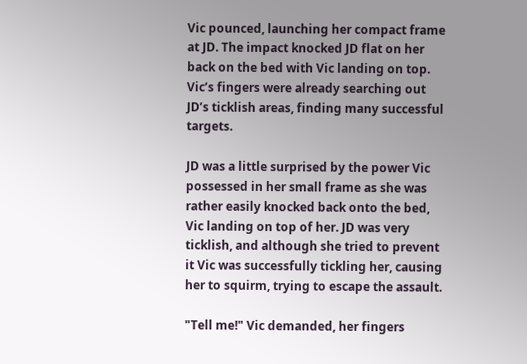Vic pounced, launching her compact frame at JD. The impact knocked JD flat on her back on the bed with Vic landing on top. Vic’s fingers were already searching out JD’s ticklish areas, finding many successful targets.

JD was a little surprised by the power Vic possessed in her small frame as she was rather easily knocked back onto the bed, Vic landing on top of her. JD was very ticklish, and although she tried to prevent it Vic was successfully tickling her, causing her to squirm, trying to escape the assault.

"Tell me!" Vic demanded, her fingers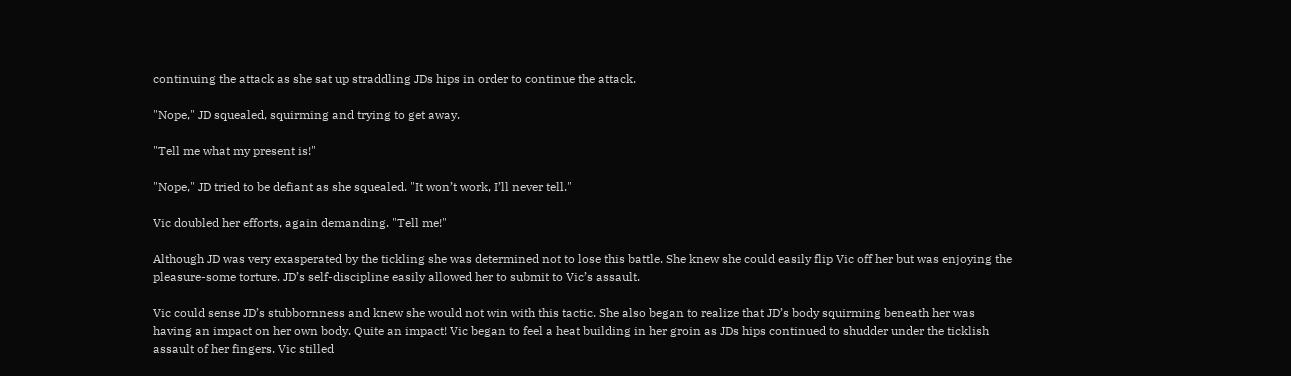continuing the attack as she sat up straddling JDs hips in order to continue the attack.

"Nope," JD squealed, squirming and trying to get away.

"Tell me what my present is!"

"Nope," JD tried to be defiant as she squealed. "It won’t work, I’ll never tell."

Vic doubled her efforts, again demanding. "Tell me!"

Although JD was very exasperated by the tickling she was determined not to lose this battle. She knew she could easily flip Vic off her but was enjoying the pleasure-some torture. JD’s self-discipline easily allowed her to submit to Vic’s assault.

Vic could sense JD’s stubbornness and knew she would not win with this tactic. She also began to realize that JD’s body squirming beneath her was having an impact on her own body. Quite an impact! Vic began to feel a heat building in her groin as JDs hips continued to shudder under the ticklish assault of her fingers. Vic stilled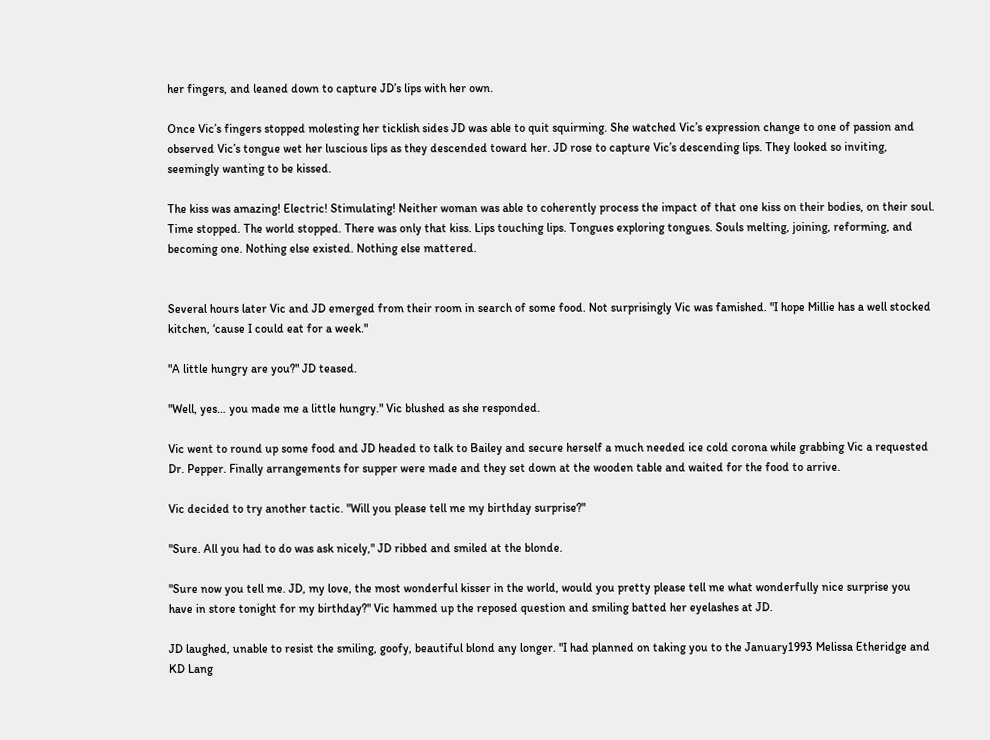her fingers, and leaned down to capture JD’s lips with her own.

Once Vic’s fingers stopped molesting her ticklish sides JD was able to quit squirming. She watched Vic’s expression change to one of passion and observed Vic’s tongue wet her luscious lips as they descended toward her. JD rose to capture Vic’s descending lips. They looked so inviting, seemingly wanting to be kissed.

The kiss was amazing! Electric! Stimulating! Neither woman was able to coherently process the impact of that one kiss on their bodies, on their soul. Time stopped. The world stopped. There was only that kiss. Lips touching lips. Tongues exploring tongues. Souls melting, joining, reforming, and becoming one. Nothing else existed. Nothing else mattered.


Several hours later Vic and JD emerged from their room in search of some food. Not surprisingly Vic was famished. "I hope Millie has a well stocked kitchen, ‘cause I could eat for a week."

"A little hungry are you?" JD teased.

"Well, yes… you made me a little hungry." Vic blushed as she responded.

Vic went to round up some food and JD headed to talk to Bailey and secure herself a much needed ice cold corona while grabbing Vic a requested Dr. Pepper. Finally arrangements for supper were made and they set down at the wooden table and waited for the food to arrive.

Vic decided to try another tactic. "Will you please tell me my birthday surprise?"

"Sure. All you had to do was ask nicely," JD ribbed and smiled at the blonde.

"Sure now you tell me. JD, my love, the most wonderful kisser in the world, would you pretty please tell me what wonderfully nice surprise you have in store tonight for my birthday?" Vic hammed up the reposed question and smiling batted her eyelashes at JD.

JD laughed, unable to resist the smiling, goofy, beautiful blond any longer. "I had planned on taking you to the January1993 Melissa Etheridge and KD Lang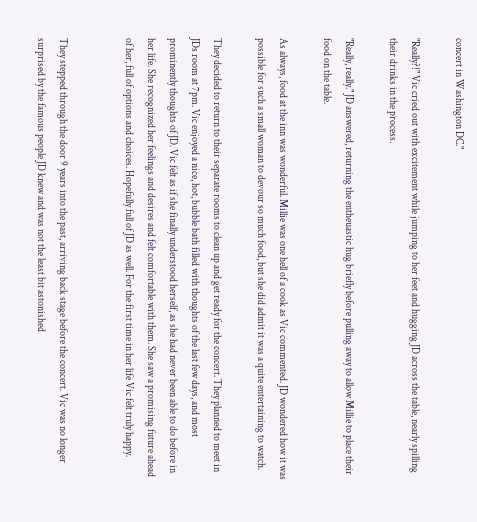concert in Washington DC."

"Really?!" Vic cried out with excitement while jumping to her feet and hugging JD across the table, nearly spilling their drinks in the process.

"Really, really." JD answered, returning the entheuastic hug briefly before pulling away to allow Millie to place their food on the table.

As always, food at the inn was wonderful. Millie was one hell of a cook as Vic commented. JD wondered how it was possible for such a small woman to devour so much food, but she did admit it was a quite entertaining to watch.

They decided to return to their separate rooms to clean up and get ready for the concert. They planned to meet in JDs room at 7pm. Vic enjoyed a nice, hot, bubble bath filled with thoughts of the last few days, and most prominently thoughts of JD. Vic felt as if she finally understood herself, as she had never been able to do before in her life. She recognized her feelings and desires and felt comfortable with them. She saw a promising future ahead of her, full of options and choices. Hopefully full of JD as well. For the first time in her life Vic felt truly happy.


They stepped through the door 9 years into the past, arriving back stage before the concert. Vic was no longer surprised by the famous people JD knew and was not the least bit astonished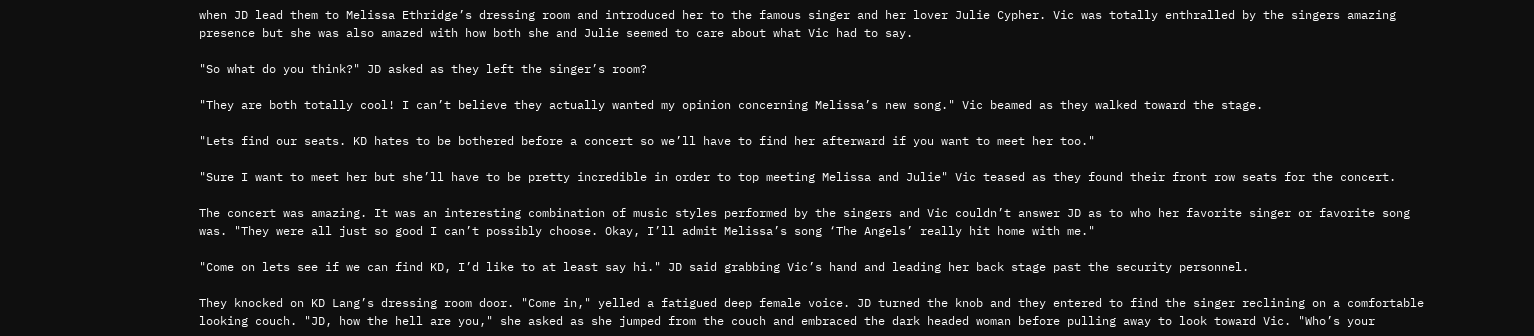when JD lead them to Melissa Ethridge’s dressing room and introduced her to the famous singer and her lover Julie Cypher. Vic was totally enthralled by the singers amazing presence but she was also amazed with how both she and Julie seemed to care about what Vic had to say.

"So what do you think?" JD asked as they left the singer’s room?

"They are both totally cool! I can’t believe they actually wanted my opinion concerning Melissa’s new song." Vic beamed as they walked toward the stage.

"Lets find our seats. KD hates to be bothered before a concert so we’ll have to find her afterward if you want to meet her too."

"Sure I want to meet her but she’ll have to be pretty incredible in order to top meeting Melissa and Julie" Vic teased as they found their front row seats for the concert.

The concert was amazing. It was an interesting combination of music styles performed by the singers and Vic couldn’t answer JD as to who her favorite singer or favorite song was. "They were all just so good I can’t possibly choose. Okay, I’ll admit Melissa’s song ‘The Angels’ really hit home with me."

"Come on lets see if we can find KD, I’d like to at least say hi." JD said grabbing Vic’s hand and leading her back stage past the security personnel.

They knocked on KD Lang’s dressing room door. "Come in," yelled a fatigued deep female voice. JD turned the knob and they entered to find the singer reclining on a comfortable looking couch. "JD, how the hell are you," she asked as she jumped from the couch and embraced the dark headed woman before pulling away to look toward Vic. "Who’s your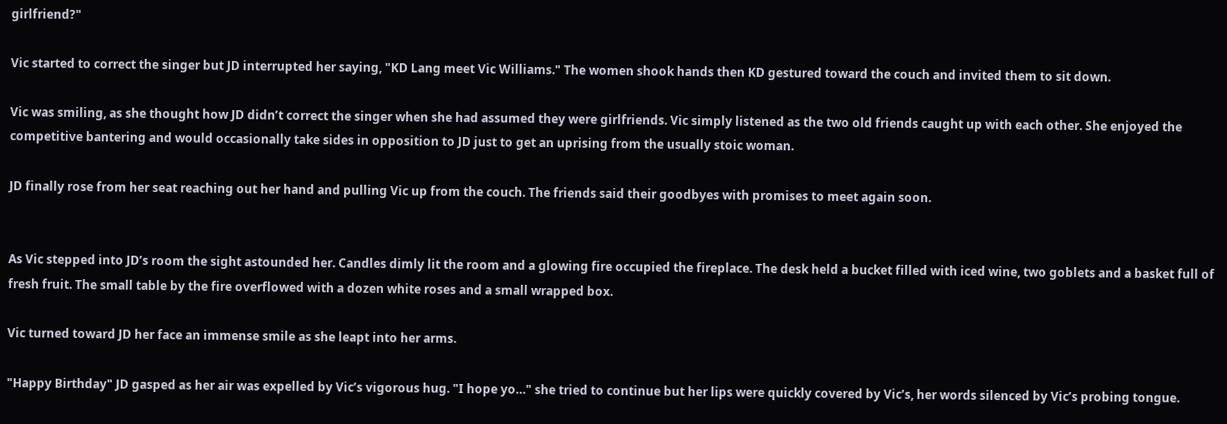girlfriend?"

Vic started to correct the singer but JD interrupted her saying, "KD Lang meet Vic Williams." The women shook hands then KD gestured toward the couch and invited them to sit down.

Vic was smiling, as she thought how JD didn’t correct the singer when she had assumed they were girlfriends. Vic simply listened as the two old friends caught up with each other. She enjoyed the competitive bantering and would occasionally take sides in opposition to JD just to get an uprising from the usually stoic woman.

JD finally rose from her seat reaching out her hand and pulling Vic up from the couch. The friends said their goodbyes with promises to meet again soon.


As Vic stepped into JD’s room the sight astounded her. Candles dimly lit the room and a glowing fire occupied the fireplace. The desk held a bucket filled with iced wine, two goblets and a basket full of fresh fruit. The small table by the fire overflowed with a dozen white roses and a small wrapped box.

Vic turned toward JD her face an immense smile as she leapt into her arms.

"Happy Birthday" JD gasped as her air was expelled by Vic’s vigorous hug. "I hope yo…" she tried to continue but her lips were quickly covered by Vic’s, her words silenced by Vic’s probing tongue.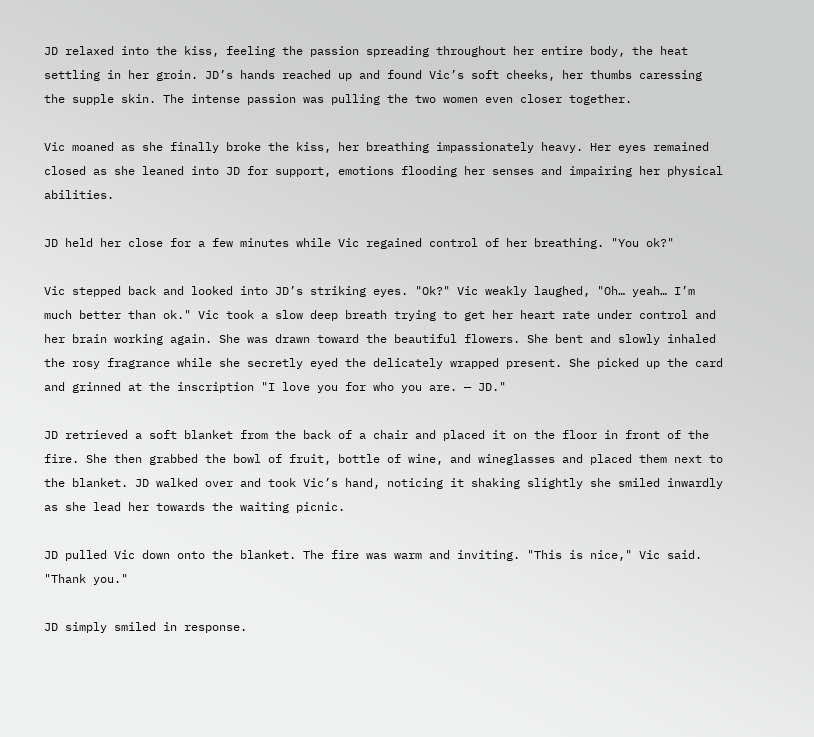JD relaxed into the kiss, feeling the passion spreading throughout her entire body, the heat settling in her groin. JD’s hands reached up and found Vic’s soft cheeks, her thumbs caressing the supple skin. The intense passion was pulling the two women even closer together.

Vic moaned as she finally broke the kiss, her breathing impassionately heavy. Her eyes remained closed as she leaned into JD for support, emotions flooding her senses and impairing her physical abilities.

JD held her close for a few minutes while Vic regained control of her breathing. "You ok?"

Vic stepped back and looked into JD’s striking eyes. "Ok?" Vic weakly laughed, "Oh… yeah… I’m much better than ok." Vic took a slow deep breath trying to get her heart rate under control and her brain working again. She was drawn toward the beautiful flowers. She bent and slowly inhaled the rosy fragrance while she secretly eyed the delicately wrapped present. She picked up the card and grinned at the inscription "I love you for who you are. — JD."

JD retrieved a soft blanket from the back of a chair and placed it on the floor in front of the fire. She then grabbed the bowl of fruit, bottle of wine, and wineglasses and placed them next to the blanket. JD walked over and took Vic’s hand, noticing it shaking slightly she smiled inwardly as she lead her towards the waiting picnic.

JD pulled Vic down onto the blanket. The fire was warm and inviting. "This is nice," Vic said. "Thank you."

JD simply smiled in response.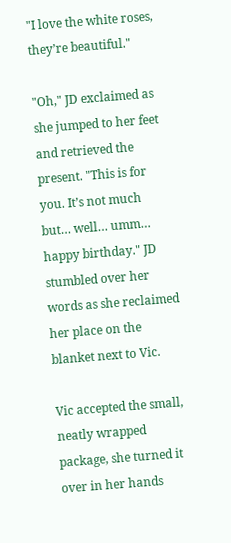"I love the white roses, they’re beautiful."

"Oh," JD exclaimed as she jumped to her feet and retrieved the present. "This is for you. It’s not much but… well… umm… happy birthday." JD stumbled over her words as she reclaimed her place on the blanket next to Vic.

Vic accepted the small, neatly wrapped package, she turned it over in her hands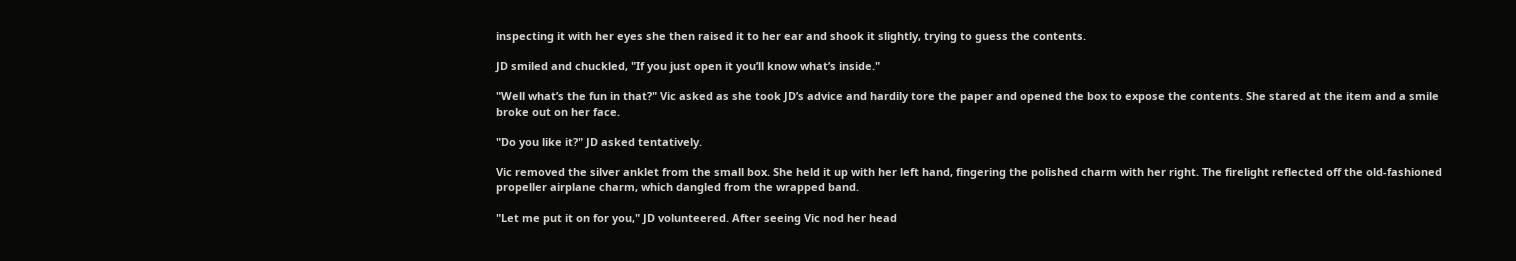inspecting it with her eyes she then raised it to her ear and shook it slightly, trying to guess the contents.

JD smiled and chuckled, "If you just open it you’ll know what’s inside."

"Well what’s the fun in that?" Vic asked as she took JD’s advice and hardily tore the paper and opened the box to expose the contents. She stared at the item and a smile broke out on her face.

"Do you like it?" JD asked tentatively.

Vic removed the silver anklet from the small box. She held it up with her left hand, fingering the polished charm with her right. The firelight reflected off the old-fashioned propeller airplane charm, which dangled from the wrapped band.

"Let me put it on for you," JD volunteered. After seeing Vic nod her head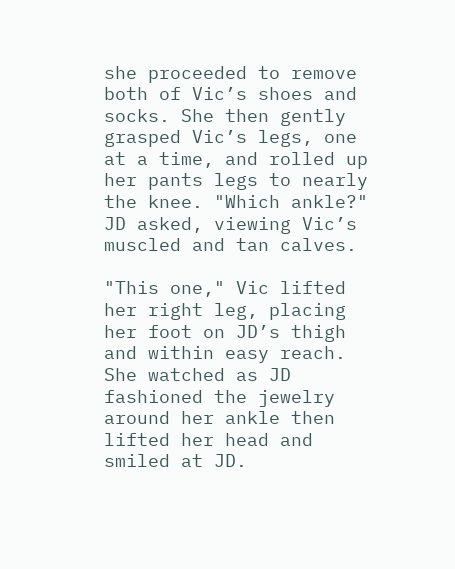she proceeded to remove both of Vic’s shoes and socks. She then gently grasped Vic’s legs, one at a time, and rolled up her pants legs to nearly the knee. "Which ankle?" JD asked, viewing Vic’s muscled and tan calves.

"This one," Vic lifted her right leg, placing her foot on JD’s thigh and within easy reach. She watched as JD fashioned the jewelry around her ankle then lifted her head and smiled at JD.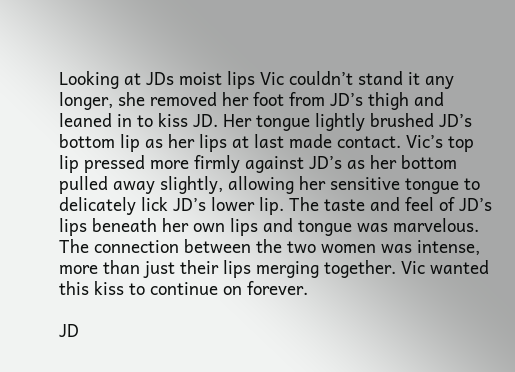Looking at JDs moist lips Vic couldn’t stand it any longer, she removed her foot from JD’s thigh and leaned in to kiss JD. Her tongue lightly brushed JD’s bottom lip as her lips at last made contact. Vic’s top lip pressed more firmly against JD’s as her bottom pulled away slightly, allowing her sensitive tongue to delicately lick JD’s lower lip. The taste and feel of JD’s lips beneath her own lips and tongue was marvelous. The connection between the two women was intense, more than just their lips merging together. Vic wanted this kiss to continue on forever.

JD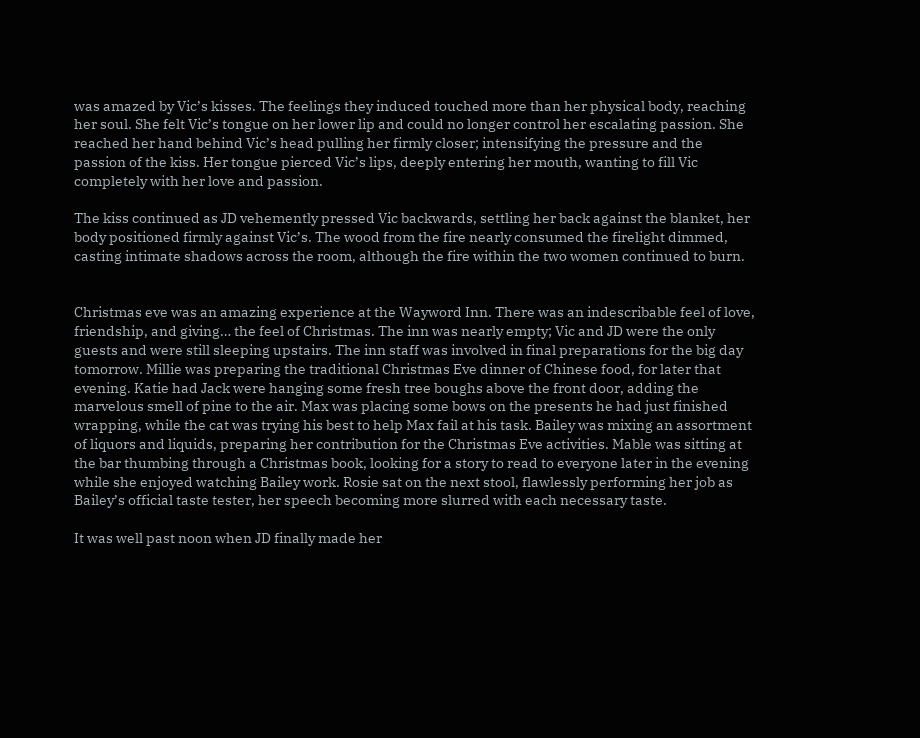was amazed by Vic’s kisses. The feelings they induced touched more than her physical body, reaching her soul. She felt Vic’s tongue on her lower lip and could no longer control her escalating passion. She reached her hand behind Vic’s head pulling her firmly closer; intensifying the pressure and the passion of the kiss. Her tongue pierced Vic’s lips, deeply entering her mouth, wanting to fill Vic completely with her love and passion.

The kiss continued as JD vehemently pressed Vic backwards, settling her back against the blanket, her body positioned firmly against Vic’s. The wood from the fire nearly consumed the firelight dimmed, casting intimate shadows across the room, although the fire within the two women continued to burn.


Christmas eve was an amazing experience at the Wayword Inn. There was an indescribable feel of love, friendship, and giving… the feel of Christmas. The inn was nearly empty; Vic and JD were the only guests and were still sleeping upstairs. The inn staff was involved in final preparations for the big day tomorrow. Millie was preparing the traditional Christmas Eve dinner of Chinese food, for later that evening. Katie had Jack were hanging some fresh tree boughs above the front door, adding the marvelous smell of pine to the air. Max was placing some bows on the presents he had just finished wrapping, while the cat was trying his best to help Max fail at his task. Bailey was mixing an assortment of liquors and liquids, preparing her contribution for the Christmas Eve activities. Mable was sitting at the bar thumbing through a Christmas book, looking for a story to read to everyone later in the evening while she enjoyed watching Bailey work. Rosie sat on the next stool, flawlessly performing her job as Bailey’s official taste tester, her speech becoming more slurred with each necessary taste.

It was well past noon when JD finally made her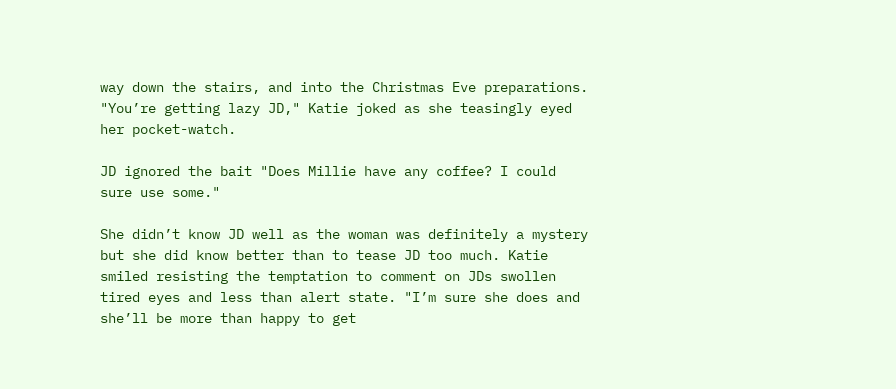way down the stairs, and into the Christmas Eve preparations. "You’re getting lazy JD," Katie joked as she teasingly eyed her pocket-watch.

JD ignored the bait "Does Millie have any coffee? I could sure use some."

She didn’t know JD well as the woman was definitely a mystery but she did know better than to tease JD too much. Katie smiled resisting the temptation to comment on JDs swollen tired eyes and less than alert state. "I’m sure she does and she’ll be more than happy to get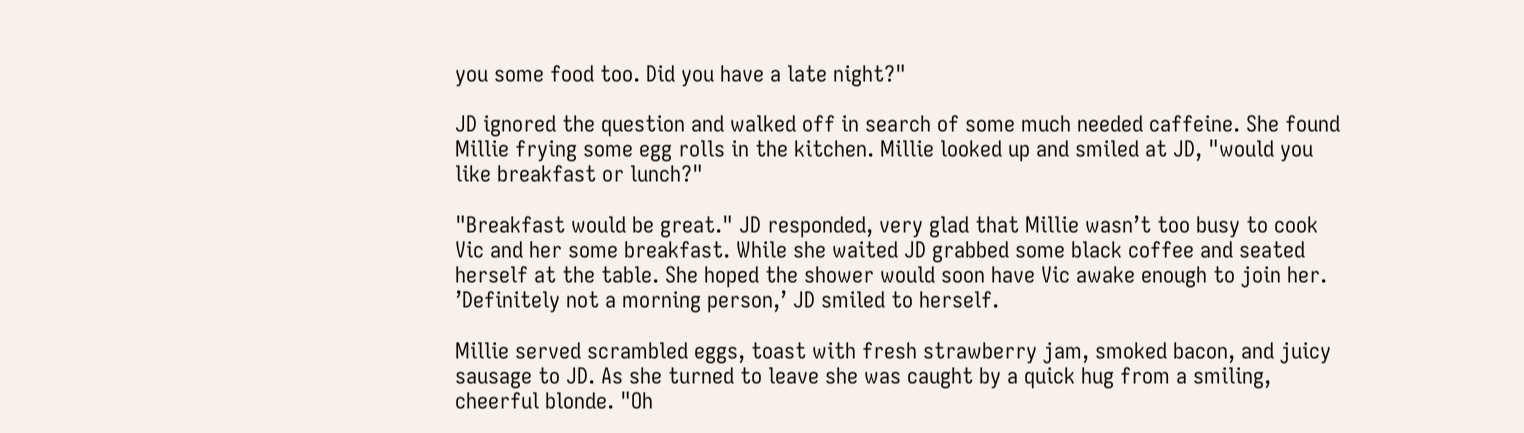you some food too. Did you have a late night?"

JD ignored the question and walked off in search of some much needed caffeine. She found Millie frying some egg rolls in the kitchen. Millie looked up and smiled at JD, "would you like breakfast or lunch?"

"Breakfast would be great." JD responded, very glad that Millie wasn’t too busy to cook Vic and her some breakfast. While she waited JD grabbed some black coffee and seated herself at the table. She hoped the shower would soon have Vic awake enough to join her. ’Definitely not a morning person,’ JD smiled to herself.

Millie served scrambled eggs, toast with fresh strawberry jam, smoked bacon, and juicy sausage to JD. As she turned to leave she was caught by a quick hug from a smiling, cheerful blonde. "Oh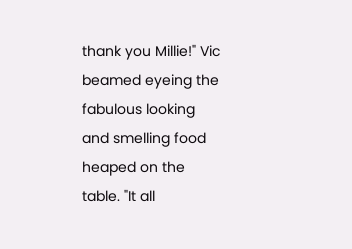thank you Millie!" Vic beamed eyeing the fabulous looking and smelling food heaped on the table. "It all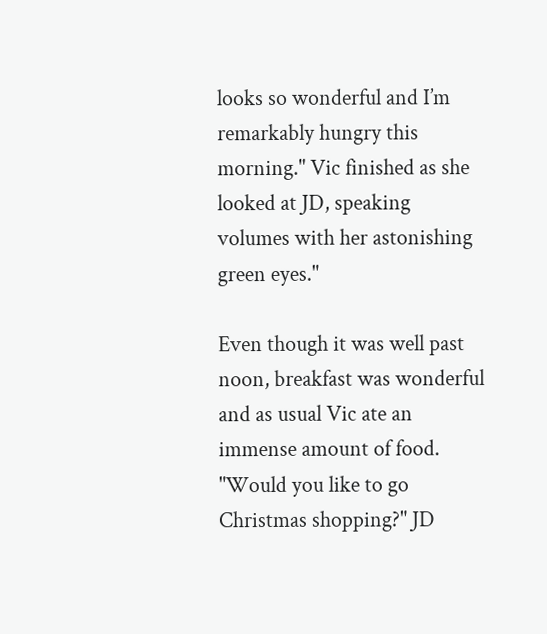looks so wonderful and I’m remarkably hungry this morning." Vic finished as she looked at JD, speaking volumes with her astonishing green eyes."

Even though it was well past noon, breakfast was wonderful and as usual Vic ate an immense amount of food. "Would you like to go Christmas shopping?" JD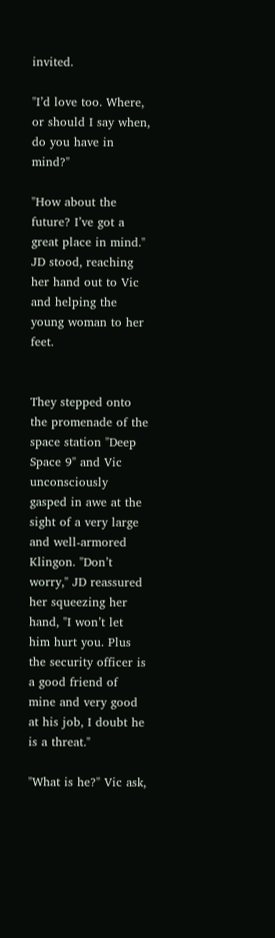invited.

"I’d love too. Where, or should I say when, do you have in mind?"

"How about the future? I’ve got a great place in mind." JD stood, reaching her hand out to Vic and helping the young woman to her feet.


They stepped onto the promenade of the space station "Deep Space 9" and Vic unconsciously gasped in awe at the sight of a very large and well-armored Klingon. "Don’t worry," JD reassured her squeezing her hand, "I won’t let him hurt you. Plus the security officer is a good friend of mine and very good at his job, I doubt he is a threat."

"What is he?" Vic ask,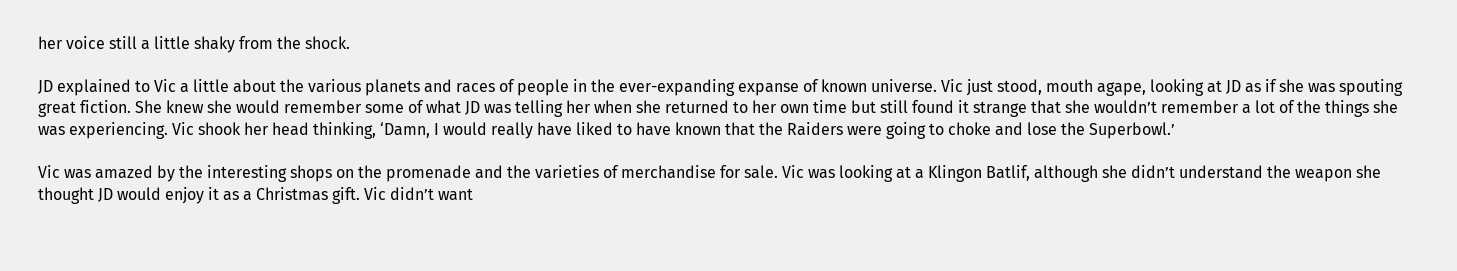her voice still a little shaky from the shock.

JD explained to Vic a little about the various planets and races of people in the ever-expanding expanse of known universe. Vic just stood, mouth agape, looking at JD as if she was spouting great fiction. She knew she would remember some of what JD was telling her when she returned to her own time but still found it strange that she wouldn’t remember a lot of the things she was experiencing. Vic shook her head thinking, ‘Damn, I would really have liked to have known that the Raiders were going to choke and lose the Superbowl.’

Vic was amazed by the interesting shops on the promenade and the varieties of merchandise for sale. Vic was looking at a Klingon Batlif, although she didn’t understand the weapon she thought JD would enjoy it as a Christmas gift. Vic didn’t want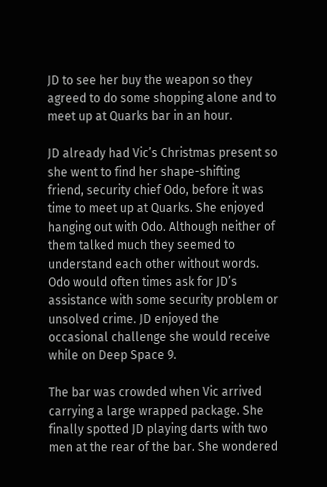JD to see her buy the weapon so they agreed to do some shopping alone and to meet up at Quarks bar in an hour.

JD already had Vic’s Christmas present so she went to find her shape-shifting friend, security chief Odo, before it was time to meet up at Quarks. She enjoyed hanging out with Odo. Although neither of them talked much they seemed to understand each other without words. Odo would often times ask for JD’s assistance with some security problem or unsolved crime. JD enjoyed the occasional challenge she would receive while on Deep Space 9.

The bar was crowded when Vic arrived carrying a large wrapped package. She finally spotted JD playing darts with two men at the rear of the bar. She wondered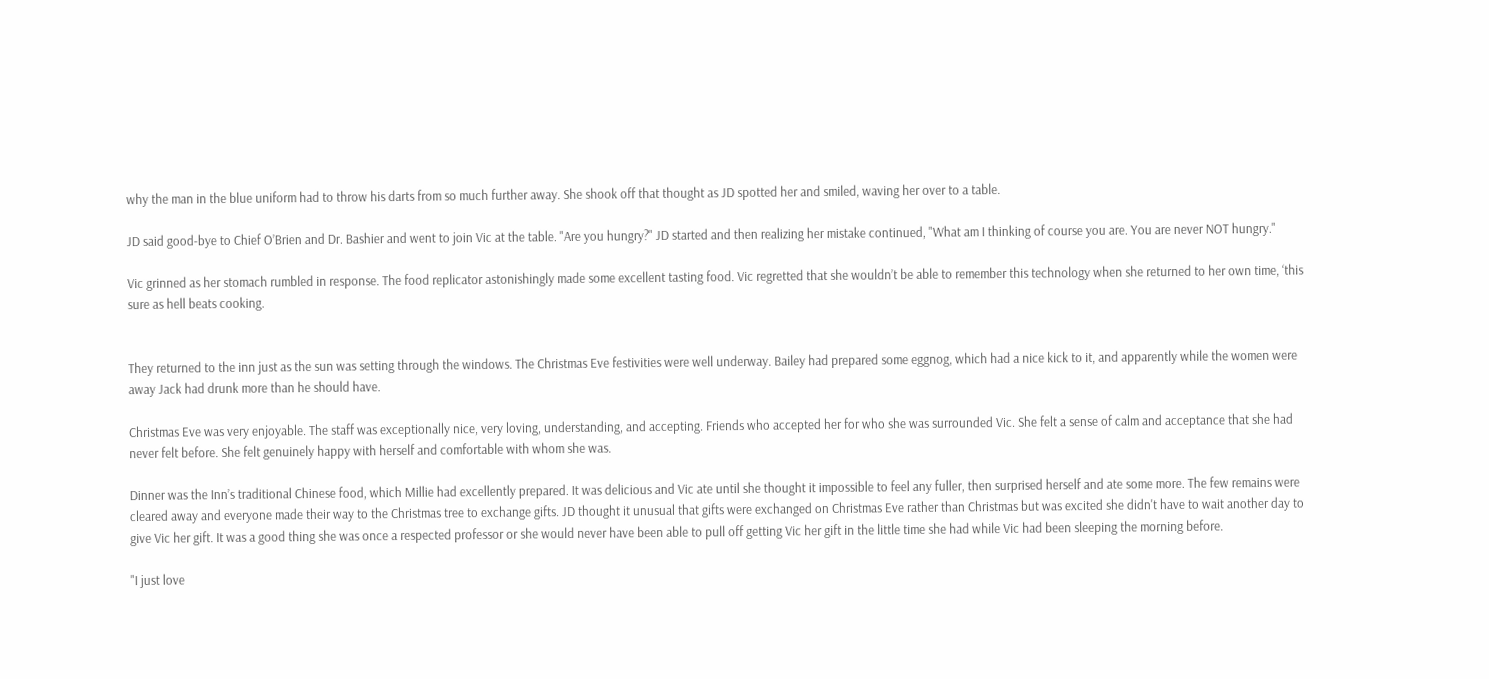why the man in the blue uniform had to throw his darts from so much further away. She shook off that thought as JD spotted her and smiled, waving her over to a table.

JD said good-bye to Chief O’Brien and Dr. Bashier and went to join Vic at the table. "Are you hungry?" JD started and then realizing her mistake continued, "What am I thinking of course you are. You are never NOT hungry."

Vic grinned as her stomach rumbled in response. The food replicator astonishingly made some excellent tasting food. Vic regretted that she wouldn’t be able to remember this technology when she returned to her own time, ‘this sure as hell beats cooking.


They returned to the inn just as the sun was setting through the windows. The Christmas Eve festivities were well underway. Bailey had prepared some eggnog, which had a nice kick to it, and apparently while the women were away Jack had drunk more than he should have.

Christmas Eve was very enjoyable. The staff was exceptionally nice, very loving, understanding, and accepting. Friends who accepted her for who she was surrounded Vic. She felt a sense of calm and acceptance that she had never felt before. She felt genuinely happy with herself and comfortable with whom she was.

Dinner was the Inn’s traditional Chinese food, which Millie had excellently prepared. It was delicious and Vic ate until she thought it impossible to feel any fuller, then surprised herself and ate some more. The few remains were cleared away and everyone made their way to the Christmas tree to exchange gifts. JD thought it unusual that gifts were exchanged on Christmas Eve rather than Christmas but was excited she didn't have to wait another day to give Vic her gift. It was a good thing she was once a respected professor or she would never have been able to pull off getting Vic her gift in the little time she had while Vic had been sleeping the morning before.

"I just love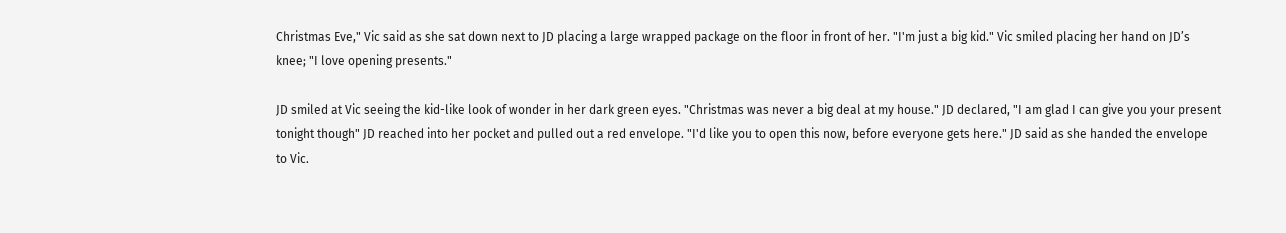Christmas Eve," Vic said as she sat down next to JD placing a large wrapped package on the floor in front of her. "I'm just a big kid." Vic smiled placing her hand on JD’s knee; "I love opening presents."

JD smiled at Vic seeing the kid-like look of wonder in her dark green eyes. "Christmas was never a big deal at my house." JD declared, "I am glad I can give you your present tonight though" JD reached into her pocket and pulled out a red envelope. "I'd like you to open this now, before everyone gets here." JD said as she handed the envelope to Vic.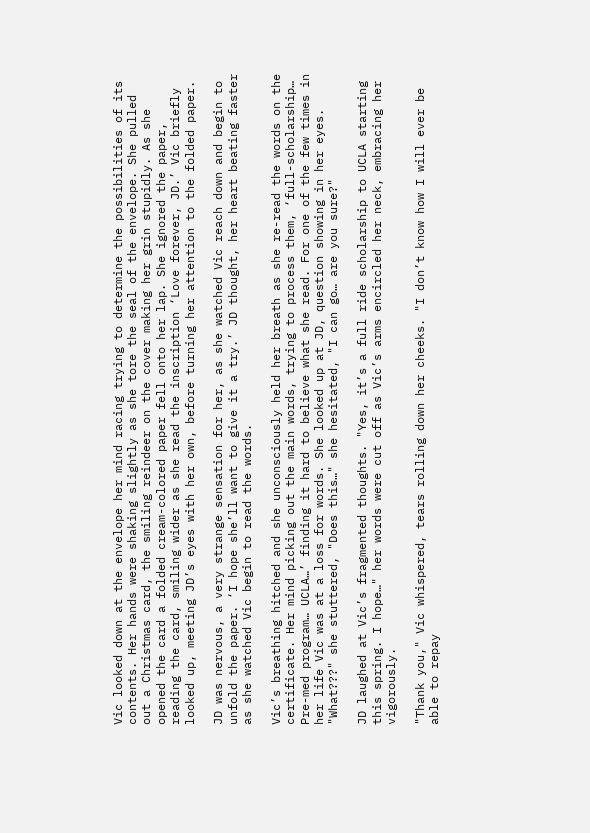Vic looked down at the envelope her mind racing trying to determine the possibilities of its contents. Her hands were shaking slightly as she tore the seal of the envelope. She pulled out a Christmas card, the smiling reindeer on the cover making her grin stupidly. As she opened the card a folded cream-colored paper fell onto her lap. She ignored the paper, reading the card, smiling wider as she read the inscription ‘Love forever, JD.’ Vic briefly looked up, meeting JD’s eyes with her own, before turning her attention to the folded paper.

JD was nervous, a very strange sensation for her, as she watched Vic reach down and begin to unfold the paper. ‘I hope she’ll want to give it a try.’ JD thought, her heart beating faster as she watched Vic begin to read the words.

Vic’s breathing hitched and she unconsciously held her breath as she re-read the words on the certificate. Her mind picking out the main words, trying to process them, ‘full-scholarship… Pre-med program… UCLA…’ finding it hard to believe what she read. For one of the few times in her life Vic was at a loss for words. She looked up at JD, question showing in her eyes. "What???" she stuttered, "Does this…" she hesitated, "I can go… are you sure?"

JD laughed at Vic’s fragmented thoughts. "Yes, it’s a full ride scholarship to UCLA starting this spring. I hope…" her words were cut off as Vic’s arms encircled her neck, embracing her vigorously.

"Thank you," Vic whispered, tears rolling down her cheeks. "I don’t know how I will ever be able to repay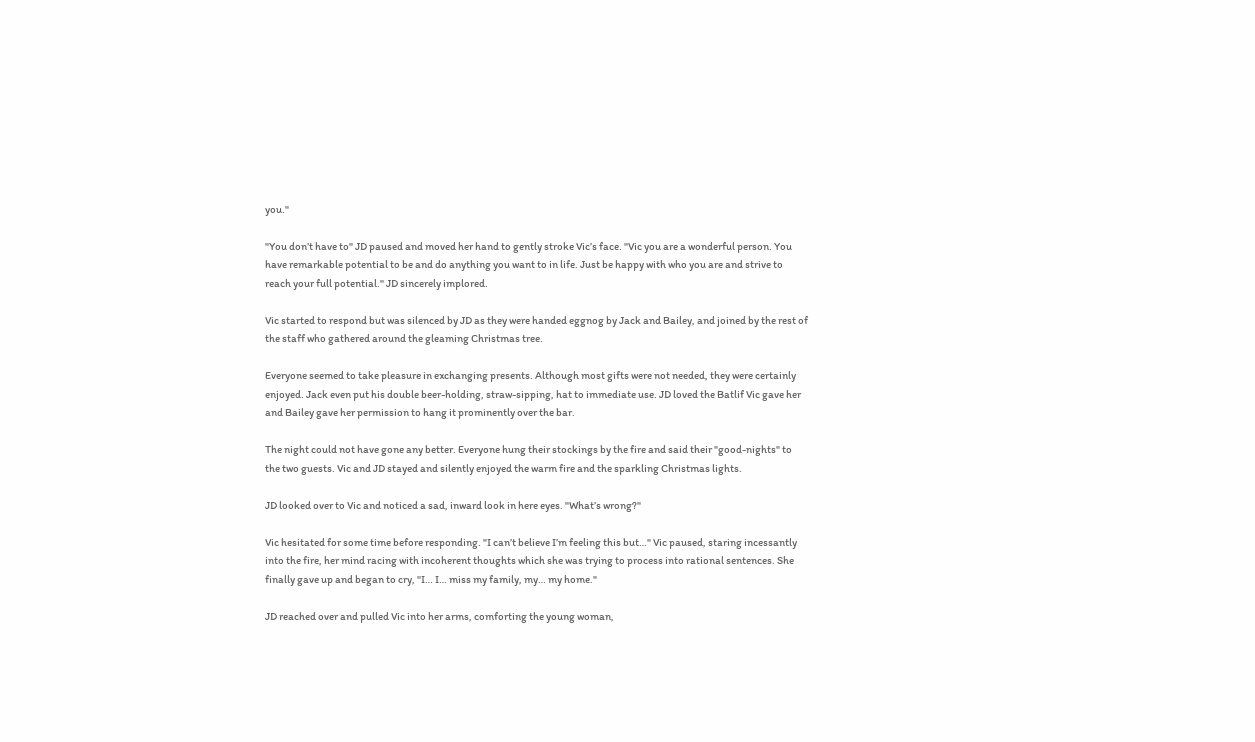you."

"You don’t have to" JD paused and moved her hand to gently stroke Vic’s face. "Vic you are a wonderful person. You have remarkable potential to be and do anything you want to in life. Just be happy with who you are and strive to reach your full potential." JD sincerely implored.

Vic started to respond but was silenced by JD as they were handed eggnog by Jack and Bailey, and joined by the rest of the staff who gathered around the gleaming Christmas tree.

Everyone seemed to take pleasure in exchanging presents. Although most gifts were not needed, they were certainly enjoyed. Jack even put his double beer-holding, straw-sipping, hat to immediate use. JD loved the Batlif Vic gave her and Bailey gave her permission to hang it prominently over the bar.

The night could not have gone any better. Everyone hung their stockings by the fire and said their "good-nights" to the two guests. Vic and JD stayed and silently enjoyed the warm fire and the sparkling Christmas lights.

JD looked over to Vic and noticed a sad, inward look in here eyes. "What’s wrong?"

Vic hesitated for some time before responding. "I can’t believe I’m feeling this but…" Vic paused, staring incessantly into the fire, her mind racing with incoherent thoughts which she was trying to process into rational sentences. She finally gave up and began to cry, "I… I… miss my family, my… my home."

JD reached over and pulled Vic into her arms, comforting the young woman,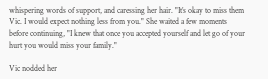whispering words of support, and caressing her hair. "It’s okay to miss them Vic. I would expect nothing less from you." She waited a few moments before continuing, "I knew that once you accepted yourself and let go of your hurt you would miss your family."

Vic nodded her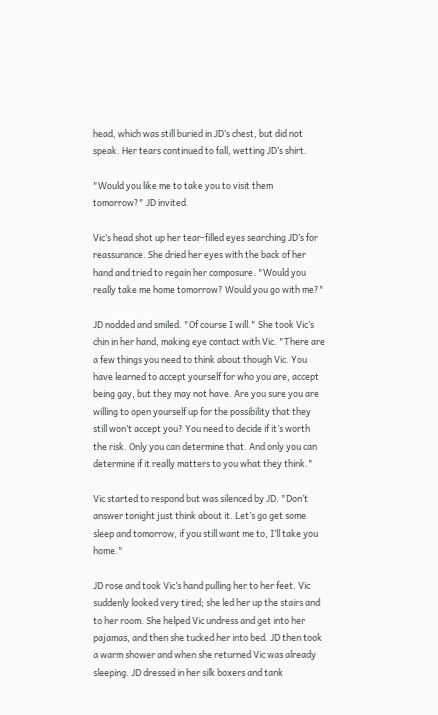head, which was still buried in JD’s chest, but did not speak. Her tears continued to fall, wetting JD’s shirt.

"Would you like me to take you to visit them tomorrow?" JD invited.

Vic’s head shot up her tear-filled eyes searching JD’s for reassurance. She dried her eyes with the back of her hand and tried to regain her composure. "Would you really take me home tomorrow? Would you go with me?"

JD nodded and smiled. "Of course I will." She took Vic’s chin in her hand, making eye contact with Vic. "There are a few things you need to think about though Vic. You have learned to accept yourself for who you are, accept being gay, but they may not have. Are you sure you are willing to open yourself up for the possibility that they still won’t accept you? You need to decide if it’s worth the risk. Only you can determine that. And only you can determine if it really matters to you what they think."

Vic started to respond but was silenced by JD. "Don’t answer tonight just think about it. Let’s go get some sleep and tomorrow, if you still want me to, I’ll take you home."

JD rose and took Vic’s hand pulling her to her feet. Vic suddenly looked very tired; she led her up the stairs and to her room. She helped Vic undress and get into her pajamas, and then she tucked her into bed. JD then took a warm shower and when she returned Vic was already sleeping. JD dressed in her silk boxers and tank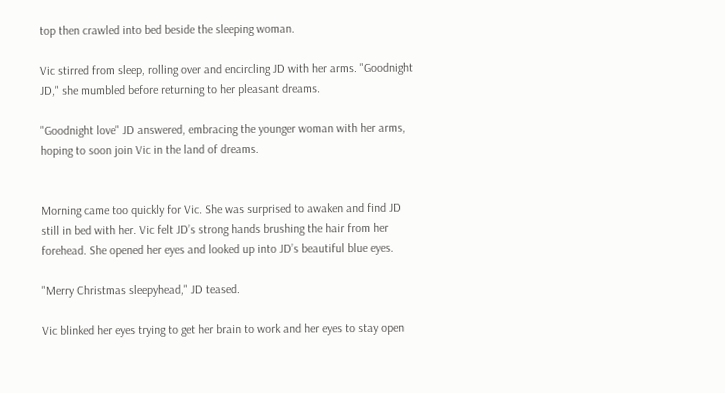top then crawled into bed beside the sleeping woman.

Vic stirred from sleep, rolling over and encircling JD with her arms. "Goodnight JD," she mumbled before returning to her pleasant dreams.

"Goodnight love" JD answered, embracing the younger woman with her arms, hoping to soon join Vic in the land of dreams.


Morning came too quickly for Vic. She was surprised to awaken and find JD still in bed with her. Vic felt JD’s strong hands brushing the hair from her forehead. She opened her eyes and looked up into JD’s beautiful blue eyes.

"Merry Christmas sleepyhead," JD teased.

Vic blinked her eyes trying to get her brain to work and her eyes to stay open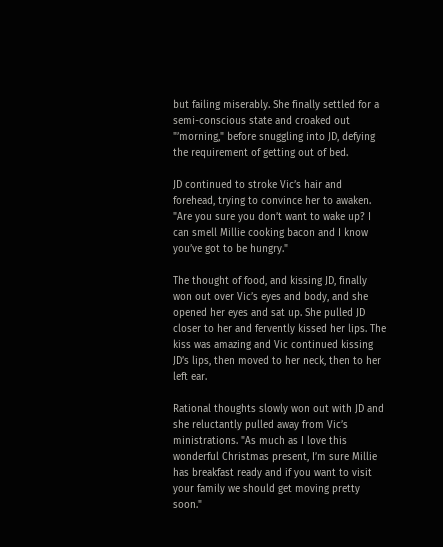but failing miserably. She finally settled for a semi-conscious state and croaked out "’morning," before snuggling into JD, defying the requirement of getting out of bed.

JD continued to stroke Vic’s hair and forehead, trying to convince her to awaken. "Are you sure you don’t want to wake up? I can smell Millie cooking bacon and I know you’ve got to be hungry."

The thought of food, and kissing JD, finally won out over Vic’s eyes and body, and she opened her eyes and sat up. She pulled JD closer to her and fervently kissed her lips. The kiss was amazing and Vic continued kissing JD’s lips, then moved to her neck, then to her left ear.

Rational thoughts slowly won out with JD and she reluctantly pulled away from Vic’s ministrations. "As much as I love this wonderful Christmas present, I’m sure Millie has breakfast ready and if you want to visit your family we should get moving pretty soon."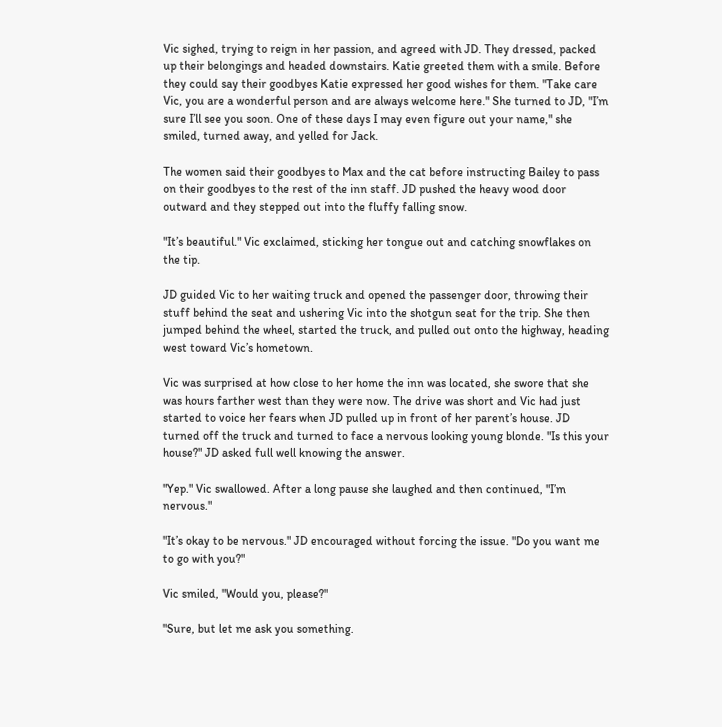Vic sighed, trying to reign in her passion, and agreed with JD. They dressed, packed up their belongings and headed downstairs. Katie greeted them with a smile. Before they could say their goodbyes Katie expressed her good wishes for them. "Take care Vic, you are a wonderful person and are always welcome here." She turned to JD, "I’m sure I’ll see you soon. One of these days I may even figure out your name," she smiled, turned away, and yelled for Jack.

The women said their goodbyes to Max and the cat before instructing Bailey to pass on their goodbyes to the rest of the inn staff. JD pushed the heavy wood door outward and they stepped out into the fluffy falling snow.

"It’s beautiful." Vic exclaimed, sticking her tongue out and catching snowflakes on the tip.

JD guided Vic to her waiting truck and opened the passenger door, throwing their stuff behind the seat and ushering Vic into the shotgun seat for the trip. She then jumped behind the wheel, started the truck, and pulled out onto the highway, heading west toward Vic’s hometown.

Vic was surprised at how close to her home the inn was located, she swore that she was hours farther west than they were now. The drive was short and Vic had just started to voice her fears when JD pulled up in front of her parent’s house. JD turned off the truck and turned to face a nervous looking young blonde. "Is this your house?" JD asked full well knowing the answer.

"Yep." Vic swallowed. After a long pause she laughed and then continued, "I’m nervous."

"It’s okay to be nervous." JD encouraged without forcing the issue. "Do you want me to go with you?"

Vic smiled, "Would you, please?"

"Sure, but let me ask you something.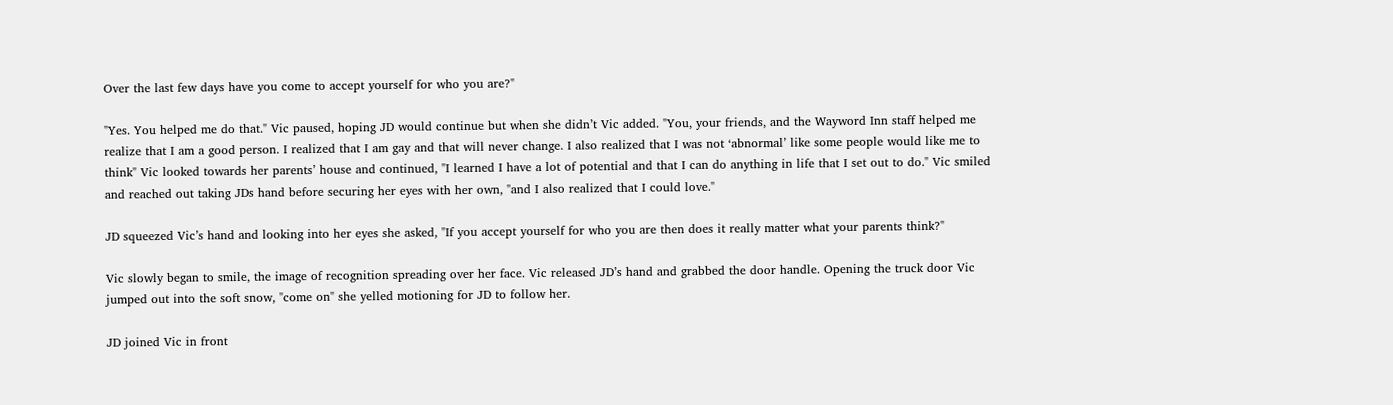Over the last few days have you come to accept yourself for who you are?"

"Yes. You helped me do that." Vic paused, hoping JD would continue but when she didn’t Vic added. "You, your friends, and the Wayword Inn staff helped me realize that I am a good person. I realized that I am gay and that will never change. I also realized that I was not ‘abnormal’ like some people would like me to think" Vic looked towards her parents’ house and continued, "I learned I have a lot of potential and that I can do anything in life that I set out to do." Vic smiled and reached out taking JDs hand before securing her eyes with her own, "and I also realized that I could love."

JD squeezed Vic’s hand and looking into her eyes she asked, "If you accept yourself for who you are then does it really matter what your parents think?"

Vic slowly began to smile, the image of recognition spreading over her face. Vic released JD’s hand and grabbed the door handle. Opening the truck door Vic jumped out into the soft snow, "come on" she yelled motioning for JD to follow her.

JD joined Vic in front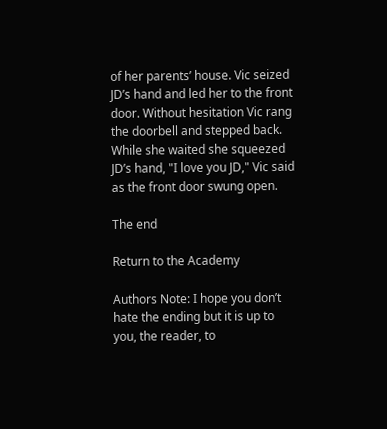of her parents’ house. Vic seized JD’s hand and led her to the front door. Without hesitation Vic rang the doorbell and stepped back. While she waited she squeezed JD’s hand, "I love you JD," Vic said as the front door swung open.

The end

Return to the Academy

Authors Note: I hope you don’t hate the ending but it is up to you, the reader, to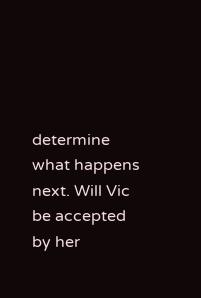determine what happens next. Will Vic be accepted by her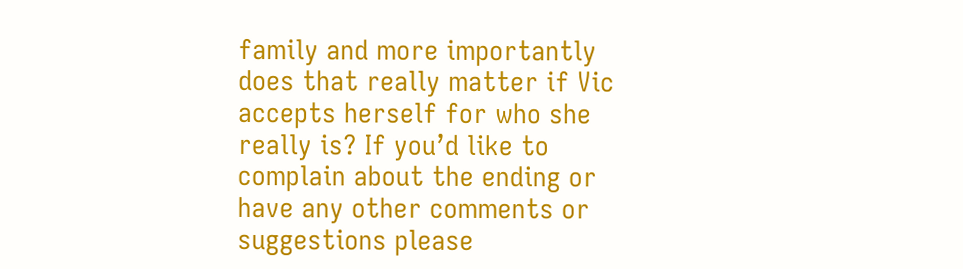family and more importantly does that really matter if Vic accepts herself for who she really is? If you’d like to complain about the ending or have any other comments or suggestions please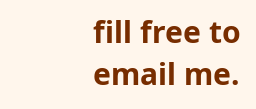fill free to email me.